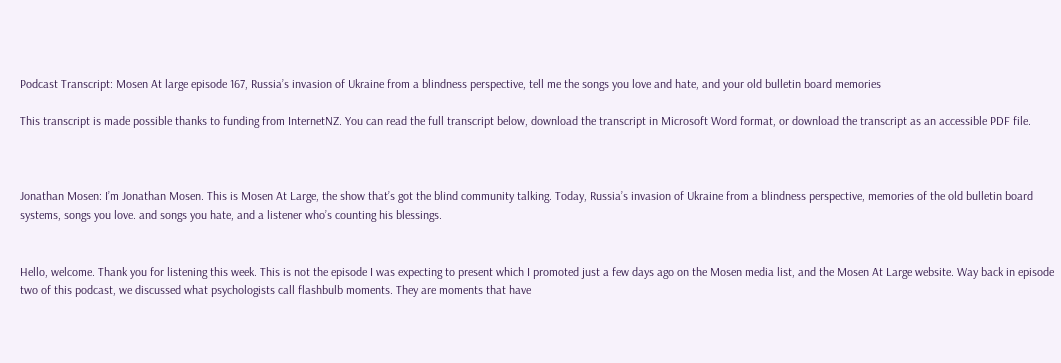Podcast Transcript: Mosen At large episode 167, Russia’s invasion of Ukraine from a blindness perspective, tell me the songs you love and hate, and your old bulletin board memories

This transcript is made possible thanks to funding from InternetNZ. You can read the full transcript below, download the transcript in Microsoft Word format, or download the transcript as an accessible PDF file.



Jonathan Mosen: I’m Jonathan Mosen. This is Mosen At Large, the show that’s got the blind community talking. Today, Russia’s invasion of Ukraine from a blindness perspective, memories of the old bulletin board systems, songs you love. and songs you hate, and a listener who’s counting his blessings.


Hello, welcome. Thank you for listening this week. This is not the episode I was expecting to present which I promoted just a few days ago on the Mosen media list, and the Mosen At Large website. Way back in episode two of this podcast, we discussed what psychologists call flashbulb moments. They are moments that have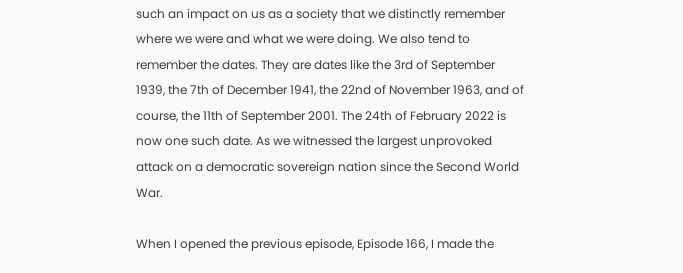such an impact on us as a society that we distinctly remember where we were and what we were doing. We also tend to remember the dates. They are dates like the 3rd of September 1939, the 7th of December 1941, the 22nd of November 1963, and of course, the 11th of September 2001. The 24th of February 2022 is now one such date. As we witnessed the largest unprovoked attack on a democratic sovereign nation since the Second World War.

When I opened the previous episode, Episode 166, I made the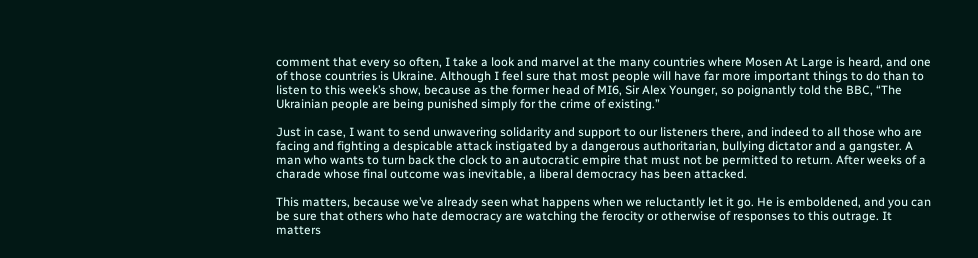comment that every so often, I take a look and marvel at the many countries where Mosen At Large is heard, and one of those countries is Ukraine. Although I feel sure that most people will have far more important things to do than to listen to this week’s show, because as the former head of MI6, Sir Alex Younger, so poignantly told the BBC, “The Ukrainian people are being punished simply for the crime of existing.”

Just in case, I want to send unwavering solidarity and support to our listeners there, and indeed to all those who are facing and fighting a despicable attack instigated by a dangerous authoritarian, bullying dictator and a gangster. A man who wants to turn back the clock to an autocratic empire that must not be permitted to return. After weeks of a charade whose final outcome was inevitable, a liberal democracy has been attacked.

This matters, because we’ve already seen what happens when we reluctantly let it go. He is emboldened, and you can be sure that others who hate democracy are watching the ferocity or otherwise of responses to this outrage. It matters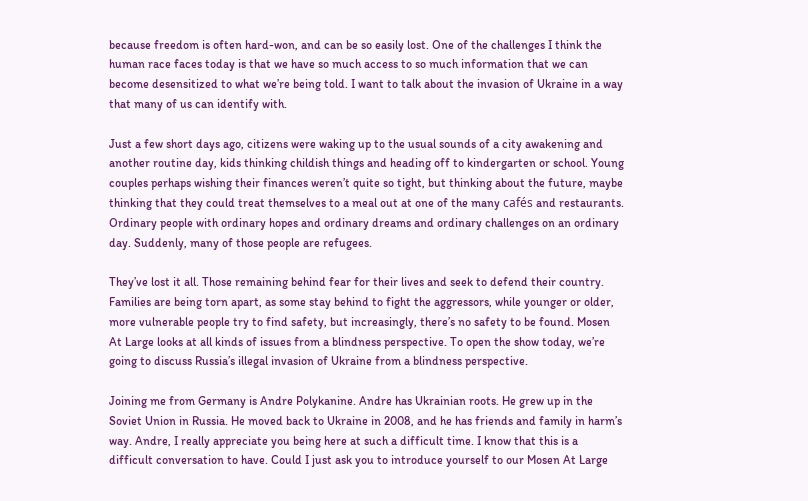because freedom is often hard-won, and can be so easily lost. One of the challenges I think the human race faces today is that we have so much access to so much information that we can become desensitized to what we’re being told. I want to talk about the invasion of Ukraine in a way that many of us can identify with.

Just a few short days ago, citizens were waking up to the usual sounds of a city awakening and another routine day, kids thinking childish things and heading off to kindergarten or school. Young couples perhaps wishing their finances weren’t quite so tight, but thinking about the future, maybe thinking that they could treat themselves to a meal out at one of the many cafés and restaurants. Ordinary people with ordinary hopes and ordinary dreams and ordinary challenges on an ordinary day. Suddenly, many of those people are refugees.

They’ve lost it all. Those remaining behind fear for their lives and seek to defend their country. Families are being torn apart, as some stay behind to fight the aggressors, while younger or older, more vulnerable people try to find safety, but increasingly, there’s no safety to be found. Mosen At Large looks at all kinds of issues from a blindness perspective. To open the show today, we’re going to discuss Russia’s illegal invasion of Ukraine from a blindness perspective.

Joining me from Germany is Andre Polykanine. Andre has Ukrainian roots. He grew up in the Soviet Union in Russia. He moved back to Ukraine in 2008, and he has friends and family in harm’s way. Andre, I really appreciate you being here at such a difficult time. I know that this is a difficult conversation to have. Could I just ask you to introduce yourself to our Mosen At Large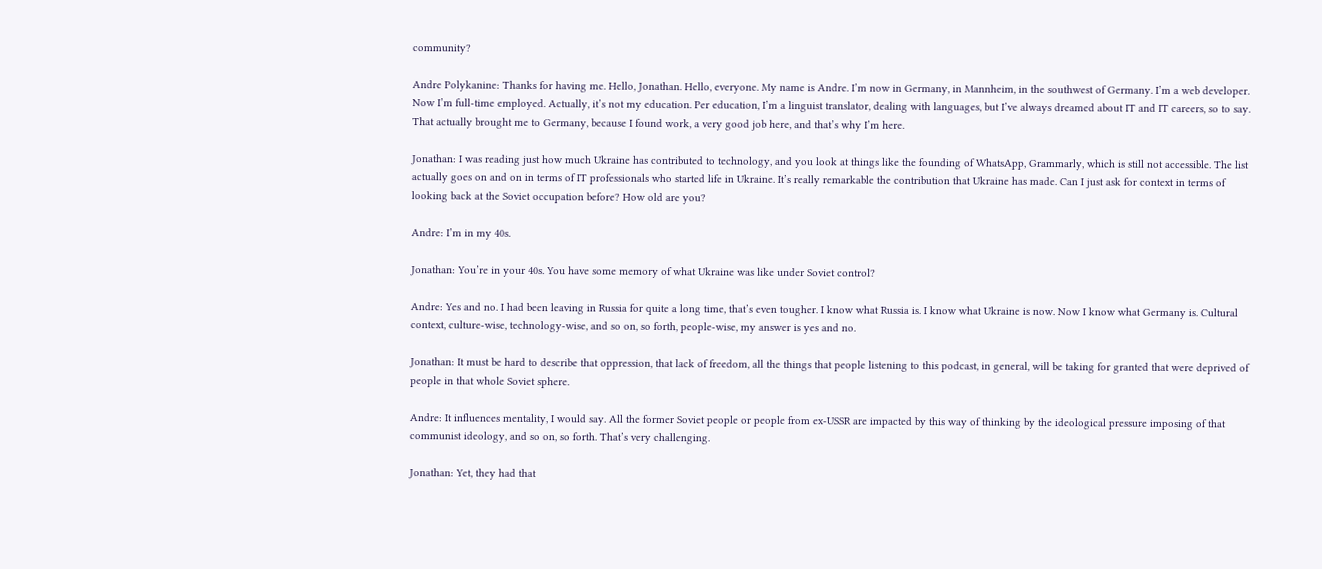community?

Andre Polykanine: Thanks for having me. Hello, Jonathan. Hello, everyone. My name is Andre. I’m now in Germany, in Mannheim, in the southwest of Germany. I’m a web developer. Now I’m full-time employed. Actually, it’s not my education. Per education, I’m a linguist translator, dealing with languages, but I’ve always dreamed about IT and IT careers, so to say. That actually brought me to Germany, because I found work, a very good job here, and that’s why I’m here.

Jonathan: I was reading just how much Ukraine has contributed to technology, and you look at things like the founding of WhatsApp, Grammarly, which is still not accessible. The list actually goes on and on in terms of IT professionals who started life in Ukraine. It’s really remarkable the contribution that Ukraine has made. Can I just ask for context in terms of looking back at the Soviet occupation before? How old are you?

Andre: I’m in my 40s.

Jonathan: You’re in your 40s. You have some memory of what Ukraine was like under Soviet control?

Andre: Yes and no. I had been leaving in Russia for quite a long time, that’s even tougher. I know what Russia is. I know what Ukraine is now. Now I know what Germany is. Cultural context, culture-wise, technology-wise, and so on, so forth, people-wise, my answer is yes and no.

Jonathan: It must be hard to describe that oppression, that lack of freedom, all the things that people listening to this podcast, in general, will be taking for granted that were deprived of people in that whole Soviet sphere.

Andre: It influences mentality, I would say. All the former Soviet people or people from ex-USSR are impacted by this way of thinking by the ideological pressure imposing of that communist ideology, and so on, so forth. That’s very challenging.

Jonathan: Yet, they had that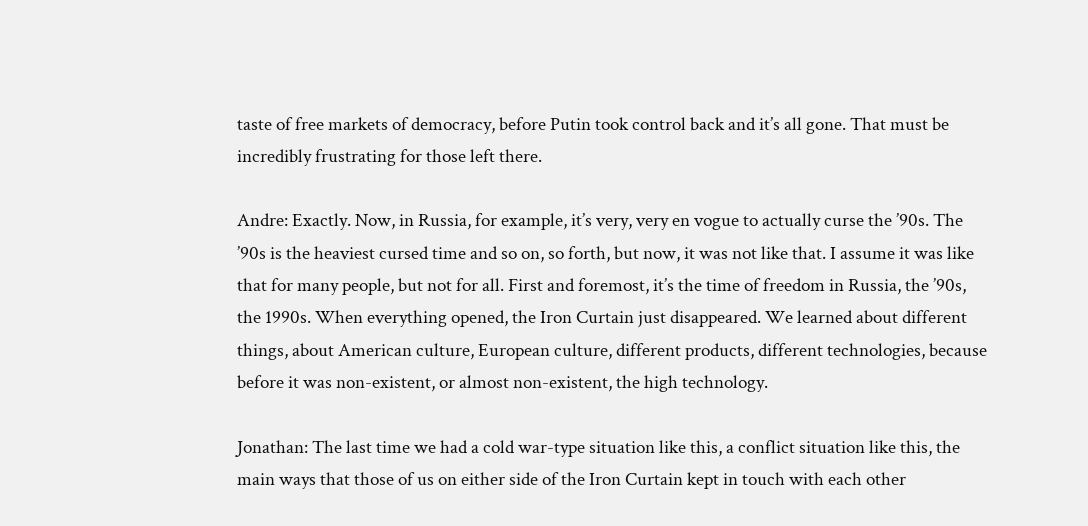taste of free markets of democracy, before Putin took control back and it’s all gone. That must be incredibly frustrating for those left there.

Andre: Exactly. Now, in Russia, for example, it’s very, very en vogue to actually curse the ’90s. The ’90s is the heaviest cursed time and so on, so forth, but now, it was not like that. I assume it was like that for many people, but not for all. First and foremost, it’s the time of freedom in Russia, the ’90s, the 1990s. When everything opened, the Iron Curtain just disappeared. We learned about different things, about American culture, European culture, different products, different technologies, because before it was non-existent, or almost non-existent, the high technology.

Jonathan: The last time we had a cold war-type situation like this, a conflict situation like this, the main ways that those of us on either side of the Iron Curtain kept in touch with each other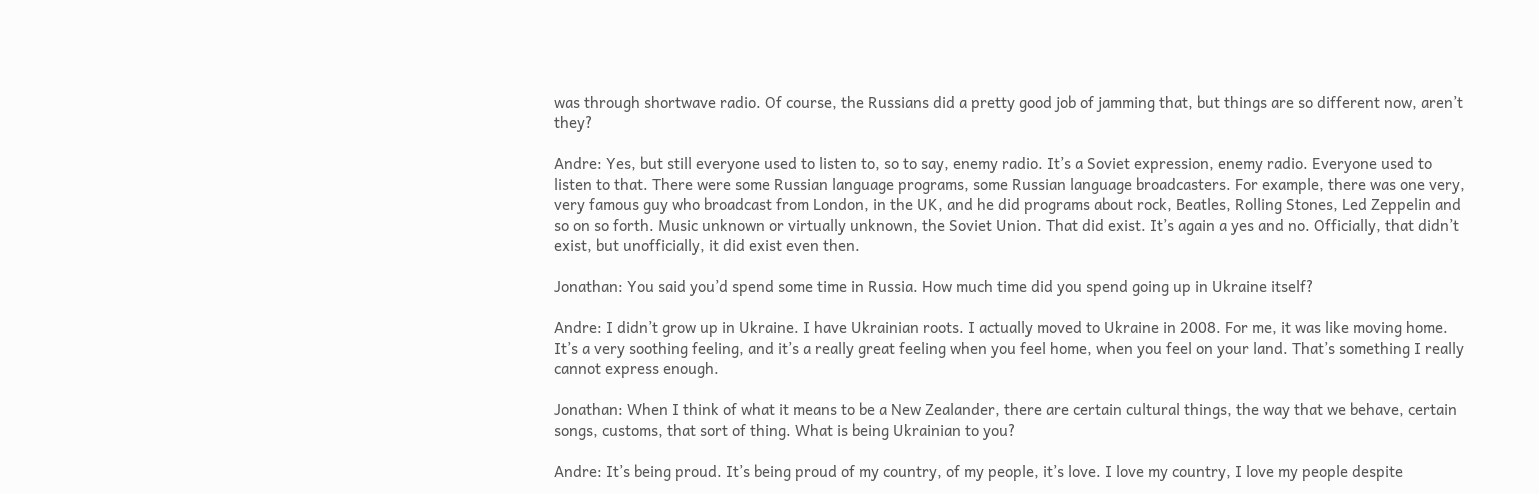was through shortwave radio. Of course, the Russians did a pretty good job of jamming that, but things are so different now, aren’t they?

Andre: Yes, but still everyone used to listen to, so to say, enemy radio. It’s a Soviet expression, enemy radio. Everyone used to listen to that. There were some Russian language programs, some Russian language broadcasters. For example, there was one very, very famous guy who broadcast from London, in the UK, and he did programs about rock, Beatles, Rolling Stones, Led Zeppelin and so on so forth. Music unknown or virtually unknown, the Soviet Union. That did exist. It’s again a yes and no. Officially, that didn’t exist, but unofficially, it did exist even then.

Jonathan: You said you’d spend some time in Russia. How much time did you spend going up in Ukraine itself?

Andre: I didn’t grow up in Ukraine. I have Ukrainian roots. I actually moved to Ukraine in 2008. For me, it was like moving home. It’s a very soothing feeling, and it’s a really great feeling when you feel home, when you feel on your land. That’s something I really cannot express enough.

Jonathan: When I think of what it means to be a New Zealander, there are certain cultural things, the way that we behave, certain songs, customs, that sort of thing. What is being Ukrainian to you?

Andre: It’s being proud. It’s being proud of my country, of my people, it’s love. I love my country, I love my people despite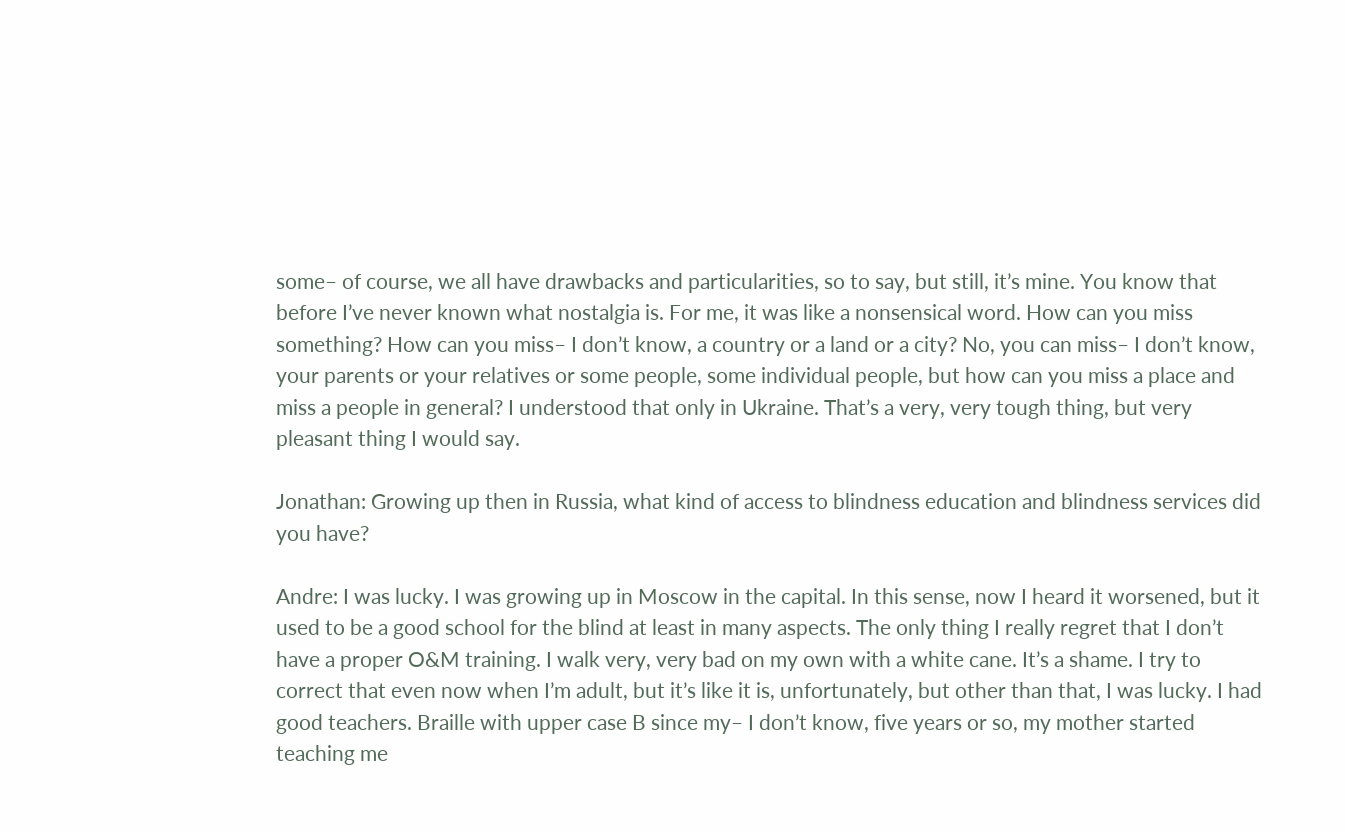some– of course, we all have drawbacks and particularities, so to say, but still, it’s mine. You know that before I’ve never known what nostalgia is. For me, it was like a nonsensical word. How can you miss something? How can you miss– I don’t know, a country or a land or a city? No, you can miss– I don’t know, your parents or your relatives or some people, some individual people, but how can you miss a place and miss a people in general? I understood that only in Ukraine. That’s a very, very tough thing, but very pleasant thing I would say.

Jonathan: Growing up then in Russia, what kind of access to blindness education and blindness services did you have?

Andre: I was lucky. I was growing up in Moscow in the capital. In this sense, now I heard it worsened, but it used to be a good school for the blind at least in many aspects. The only thing I really regret that I don’t have a proper O&M training. I walk very, very bad on my own with a white cane. It’s a shame. I try to correct that even now when I’m adult, but it’s like it is, unfortunately, but other than that, I was lucky. I had good teachers. Braille with upper case B since my– I don’t know, five years or so, my mother started teaching me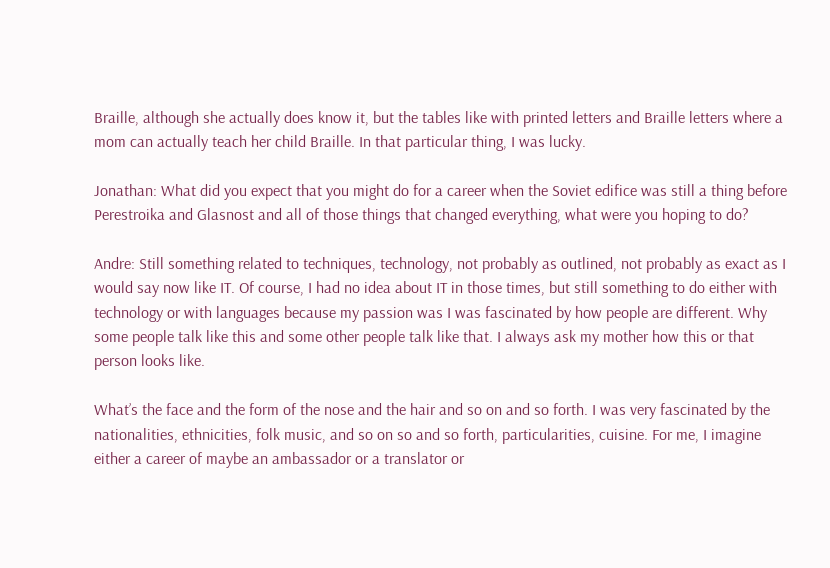Braille, although she actually does know it, but the tables like with printed letters and Braille letters where a mom can actually teach her child Braille. In that particular thing, I was lucky.

Jonathan: What did you expect that you might do for a career when the Soviet edifice was still a thing before Perestroika and Glasnost and all of those things that changed everything, what were you hoping to do?

Andre: Still something related to techniques, technology, not probably as outlined, not probably as exact as I would say now like IT. Of course, I had no idea about IT in those times, but still something to do either with technology or with languages because my passion was I was fascinated by how people are different. Why some people talk like this and some other people talk like that. I always ask my mother how this or that person looks like.

What’s the face and the form of the nose and the hair and so on and so forth. I was very fascinated by the nationalities, ethnicities, folk music, and so on so and so forth, particularities, cuisine. For me, I imagine either a career of maybe an ambassador or a translator or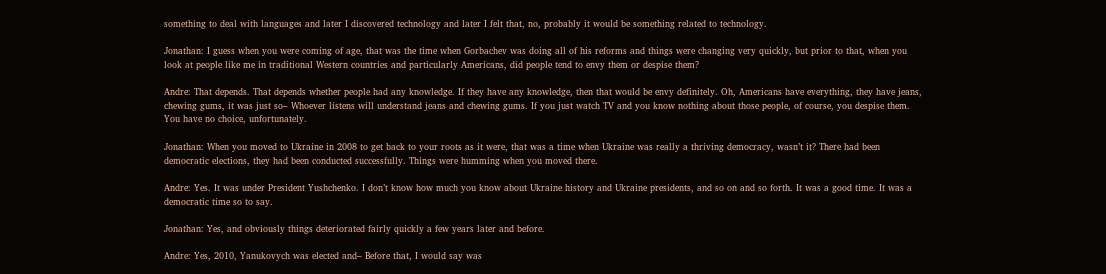something to deal with languages and later I discovered technology and later I felt that, no, probably it would be something related to technology.

Jonathan: I guess when you were coming of age, that was the time when Gorbachev was doing all of his reforms and things were changing very quickly, but prior to that, when you look at people like me in traditional Western countries and particularly Americans, did people tend to envy them or despise them?

Andre: That depends. That depends whether people had any knowledge. If they have any knowledge, then that would be envy definitely. Oh, Americans have everything, they have jeans, chewing gums, it was just so– Whoever listens will understand jeans and chewing gums. If you just watch TV and you know nothing about those people, of course, you despise them. You have no choice, unfortunately.

Jonathan: When you moved to Ukraine in 2008 to get back to your roots as it were, that was a time when Ukraine was really a thriving democracy, wasn’t it? There had been democratic elections, they had been conducted successfully. Things were humming when you moved there.

Andre: Yes. It was under President Yushchenko. I don’t know how much you know about Ukraine history and Ukraine presidents, and so on and so forth. It was a good time. It was a democratic time so to say.

Jonathan: Yes, and obviously things deteriorated fairly quickly a few years later and before.

Andre: Yes, 2010, Yanukovych was elected and– Before that, I would say was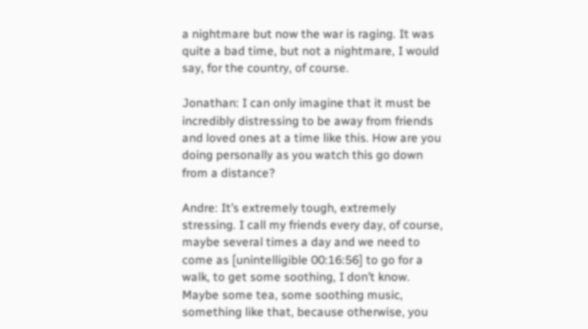a nightmare but now the war is raging. It was quite a bad time, but not a nightmare, I would say, for the country, of course.

Jonathan: I can only imagine that it must be incredibly distressing to be away from friends and loved ones at a time like this. How are you doing personally as you watch this go down from a distance?

Andre: It’s extremely tough, extremely stressing. I call my friends every day, of course, maybe several times a day and we need to come as [unintelligible 00:16:56] to go for a walk, to get some soothing, I don’t know. Maybe some tea, some soothing music, something like that, because otherwise, you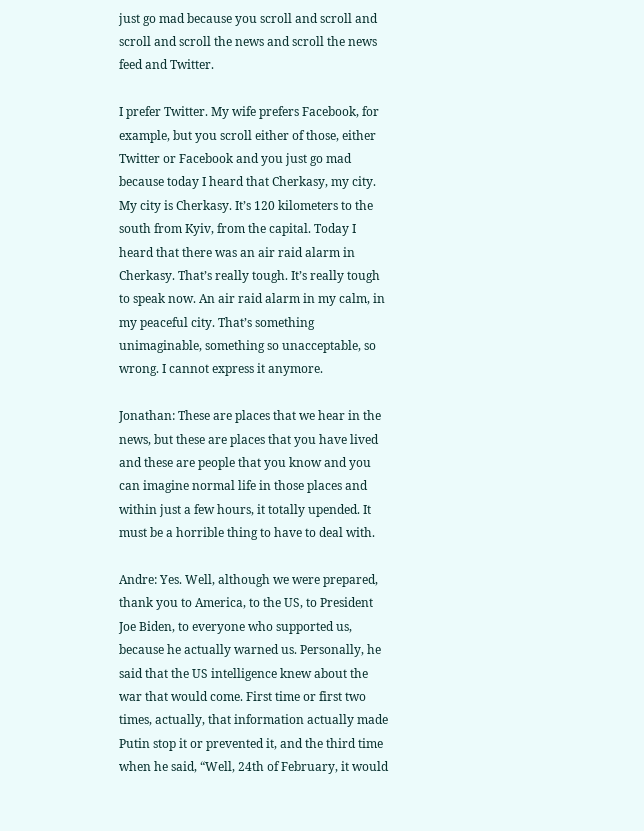just go mad because you scroll and scroll and scroll and scroll the news and scroll the news feed and Twitter.

I prefer Twitter. My wife prefers Facebook, for example, but you scroll either of those, either Twitter or Facebook and you just go mad because today I heard that Cherkasy, my city. My city is Cherkasy. It’s 120 kilometers to the south from Kyiv, from the capital. Today I heard that there was an air raid alarm in Cherkasy. That’s really tough. It’s really tough to speak now. An air raid alarm in my calm, in my peaceful city. That’s something unimaginable, something so unacceptable, so wrong. I cannot express it anymore.

Jonathan: These are places that we hear in the news, but these are places that you have lived and these are people that you know and you can imagine normal life in those places and within just a few hours, it totally upended. It must be a horrible thing to have to deal with.

Andre: Yes. Well, although we were prepared, thank you to America, to the US, to President Joe Biden, to everyone who supported us, because he actually warned us. Personally, he said that the US intelligence knew about the war that would come. First time or first two times, actually, that information actually made Putin stop it or prevented it, and the third time when he said, “Well, 24th of February, it would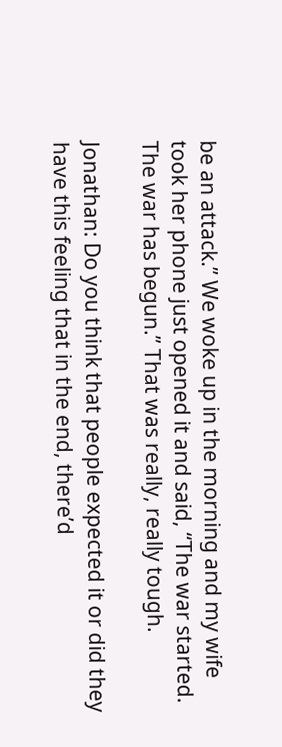be an attack.” We woke up in the morning and my wife took her phone just opened it and said, “The war started. The war has begun.” That was really, really tough.

Jonathan: Do you think that people expected it or did they have this feeling that in the end, there’d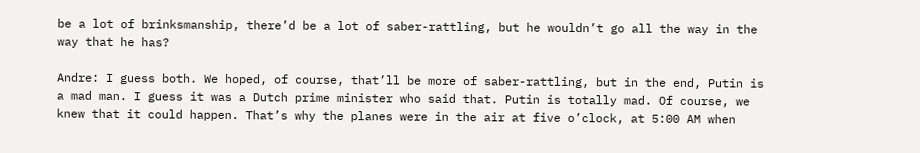be a lot of brinksmanship, there’d be a lot of saber-rattling, but he wouldn’t go all the way in the way that he has?

Andre: I guess both. We hoped, of course, that’ll be more of saber-rattling, but in the end, Putin is a mad man. I guess it was a Dutch prime minister who said that. Putin is totally mad. Of course, we knew that it could happen. That’s why the planes were in the air at five o’clock, at 5:00 AM when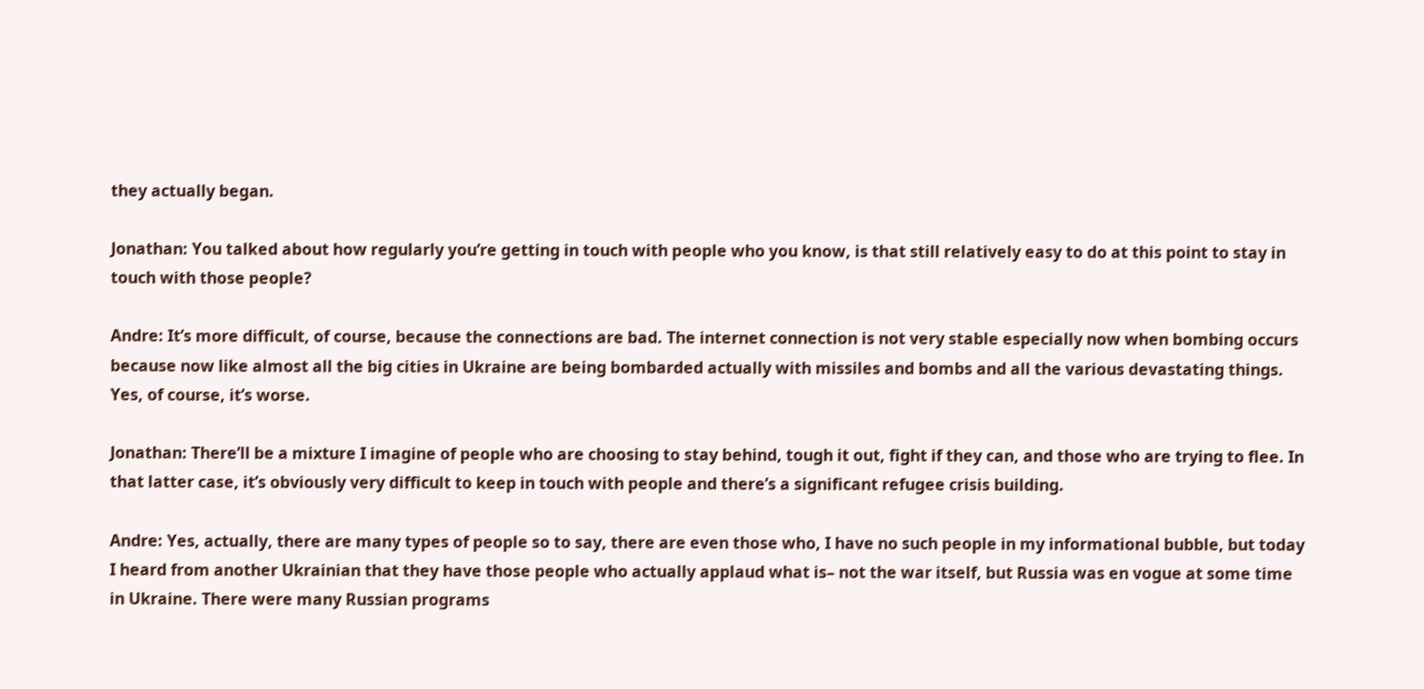they actually began.

Jonathan: You talked about how regularly you’re getting in touch with people who you know, is that still relatively easy to do at this point to stay in touch with those people?

Andre: It’s more difficult, of course, because the connections are bad. The internet connection is not very stable especially now when bombing occurs because now like almost all the big cities in Ukraine are being bombarded actually with missiles and bombs and all the various devastating things. Yes, of course, it’s worse.

Jonathan: There’ll be a mixture I imagine of people who are choosing to stay behind, tough it out, fight if they can, and those who are trying to flee. In that latter case, it’s obviously very difficult to keep in touch with people and there’s a significant refugee crisis building.

Andre: Yes, actually, there are many types of people so to say, there are even those who, I have no such people in my informational bubble, but today I heard from another Ukrainian that they have those people who actually applaud what is– not the war itself, but Russia was en vogue at some time in Ukraine. There were many Russian programs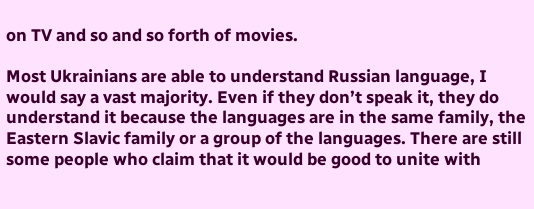on TV and so and so forth of movies.

Most Ukrainians are able to understand Russian language, I would say a vast majority. Even if they don’t speak it, they do understand it because the languages are in the same family, the Eastern Slavic family or a group of the languages. There are still some people who claim that it would be good to unite with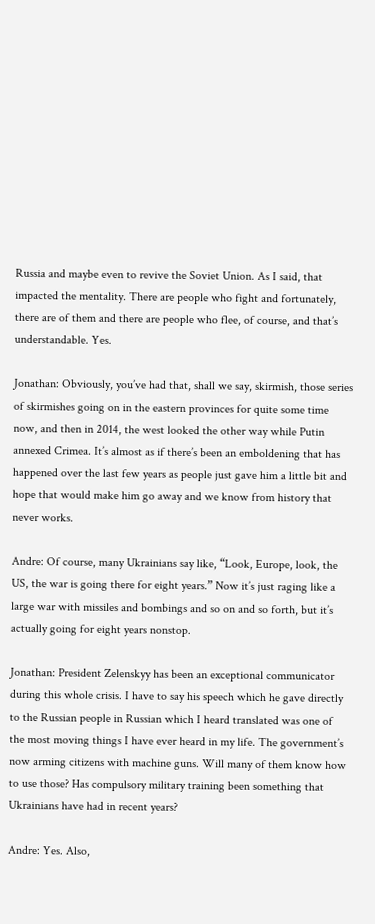Russia and maybe even to revive the Soviet Union. As I said, that impacted the mentality. There are people who fight and fortunately, there are of them and there are people who flee, of course, and that’s understandable. Yes.

Jonathan: Obviously, you’ve had that, shall we say, skirmish, those series of skirmishes going on in the eastern provinces for quite some time now, and then in 2014, the west looked the other way while Putin annexed Crimea. It’s almost as if there’s been an emboldening that has happened over the last few years as people just gave him a little bit and hope that would make him go away and we know from history that never works.

Andre: Of course, many Ukrainians say like, “Look, Europe, look, the US, the war is going there for eight years.” Now it’s just raging like a large war with missiles and bombings and so on and so forth, but it’s actually going for eight years nonstop.

Jonathan: President Zelenskyy has been an exceptional communicator during this whole crisis. I have to say his speech which he gave directly to the Russian people in Russian which I heard translated was one of the most moving things I have ever heard in my life. The government’s now arming citizens with machine guns. Will many of them know how to use those? Has compulsory military training been something that Ukrainians have had in recent years?

Andre: Yes. Also,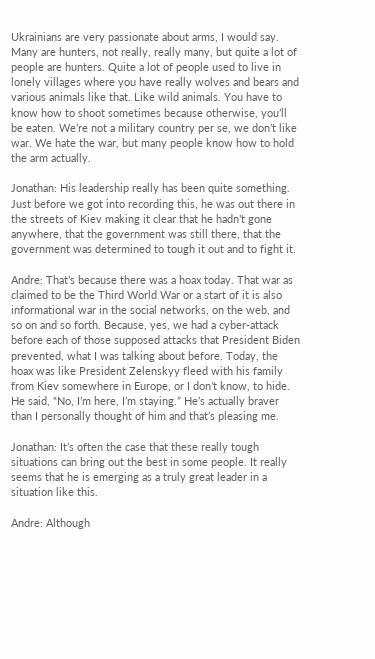Ukrainians are very passionate about arms, I would say. Many are hunters, not really, really many, but quite a lot of people are hunters. Quite a lot of people used to live in lonely villages where you have really wolves and bears and various animals like that. Like wild animals. You have to know how to shoot sometimes because otherwise, you’ll be eaten. We’re not a military country per se, we don’t like war. We hate the war, but many people know how to hold the arm actually.

Jonathan: His leadership really has been quite something. Just before we got into recording this, he was out there in the streets of Kiev making it clear that he hadn’t gone anywhere, that the government was still there, that the government was determined to tough it out and to fight it.

Andre: That’s because there was a hoax today. That war as claimed to be the Third World War or a start of it is also informational war in the social networks, on the web, and so on and so forth. Because, yes, we had a cyber-attack before each of those supposed attacks that President Biden prevented, what I was talking about before. Today, the hoax was like President Zelenskyy fleed with his family from Kiev somewhere in Europe, or I don’t know, to hide. He said, “No, I’m here, I’m staying.” He’s actually braver than I personally thought of him and that’s pleasing me.

Jonathan: It’s often the case that these really tough situations can bring out the best in some people. It really seems that he is emerging as a truly great leader in a situation like this.

Andre: Although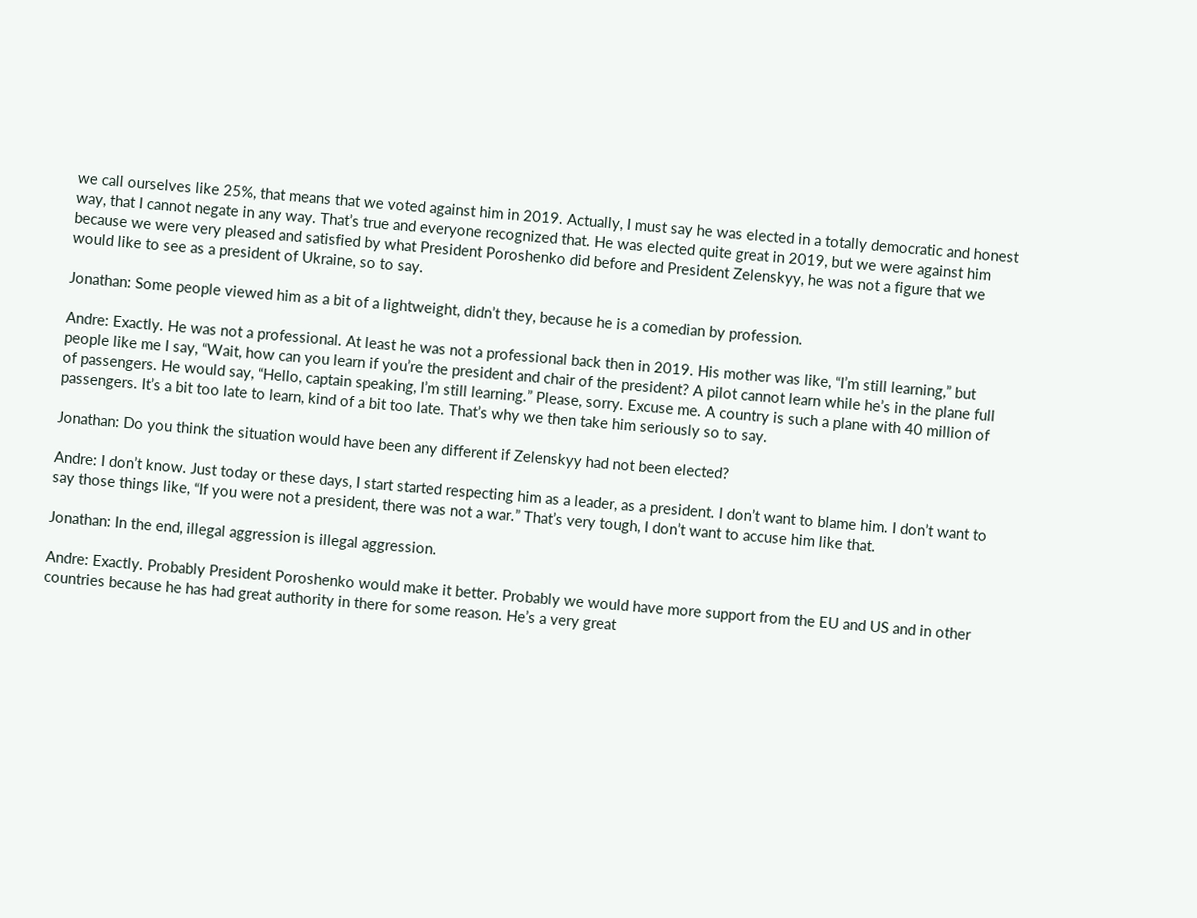we call ourselves like 25%, that means that we voted against him in 2019. Actually, I must say he was elected in a totally democratic and honest way, that I cannot negate in any way. That’s true and everyone recognized that. He was elected quite great in 2019, but we were against him because we were very pleased and satisfied by what President Poroshenko did before and President Zelenskyy, he was not a figure that we would like to see as a president of Ukraine, so to say.

Jonathan: Some people viewed him as a bit of a lightweight, didn’t they, because he is a comedian by profession.

Andre: Exactly. He was not a professional. At least he was not a professional back then in 2019. His mother was like, “I’m still learning,” but people like me I say, “Wait, how can you learn if you’re the president and chair of the president? A pilot cannot learn while he’s in the plane full of passengers. He would say, “Hello, captain speaking, I’m still learning.” Please, sorry. Excuse me. A country is such a plane with 40 million of passengers. It’s a bit too late to learn, kind of a bit too late. That’s why we then take him seriously so to say.

Jonathan: Do you think the situation would have been any different if Zelenskyy had not been elected?

Andre: I don’t know. Just today or these days, I start started respecting him as a leader, as a president. I don’t want to blame him. I don’t want to say those things like, “If you were not a president, there was not a war.” That’s very tough, I don’t want to accuse him like that.

Jonathan: In the end, illegal aggression is illegal aggression.

Andre: Exactly. Probably President Poroshenko would make it better. Probably we would have more support from the EU and US and in other countries because he has had great authority in there for some reason. He’s a very great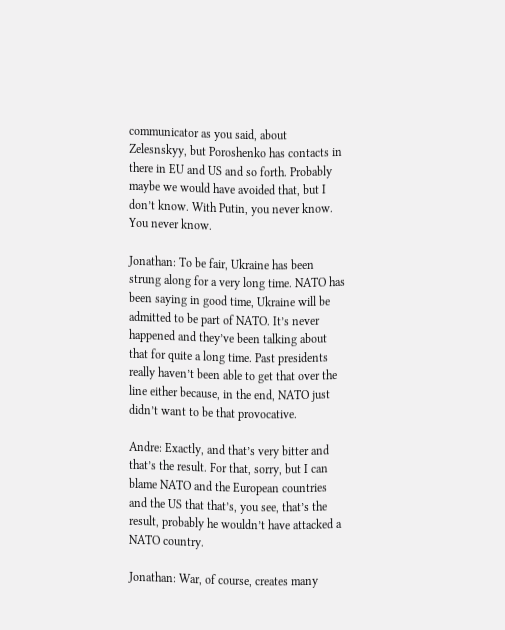communicator as you said, about Zelesnskyy, but Poroshenko has contacts in there in EU and US and so forth. Probably maybe we would have avoided that, but I don’t know. With Putin, you never know. You never know.

Jonathan: To be fair, Ukraine has been strung along for a very long time. NATO has been saying in good time, Ukraine will be admitted to be part of NATO. It’s never happened and they’ve been talking about that for quite a long time. Past presidents really haven’t been able to get that over the line either because, in the end, NATO just didn’t want to be that provocative.

Andre: Exactly, and that’s very bitter and that’s the result. For that, sorry, but I can blame NATO and the European countries and the US that that’s, you see, that’s the result, probably he wouldn’t have attacked a NATO country.

Jonathan: War, of course, creates many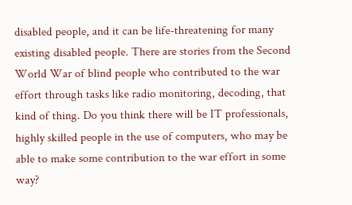disabled people, and it can be life-threatening for many existing disabled people. There are stories from the Second World War of blind people who contributed to the war effort through tasks like radio monitoring, decoding, that kind of thing. Do you think there will be IT professionals, highly skilled people in the use of computers, who may be able to make some contribution to the war effort in some way?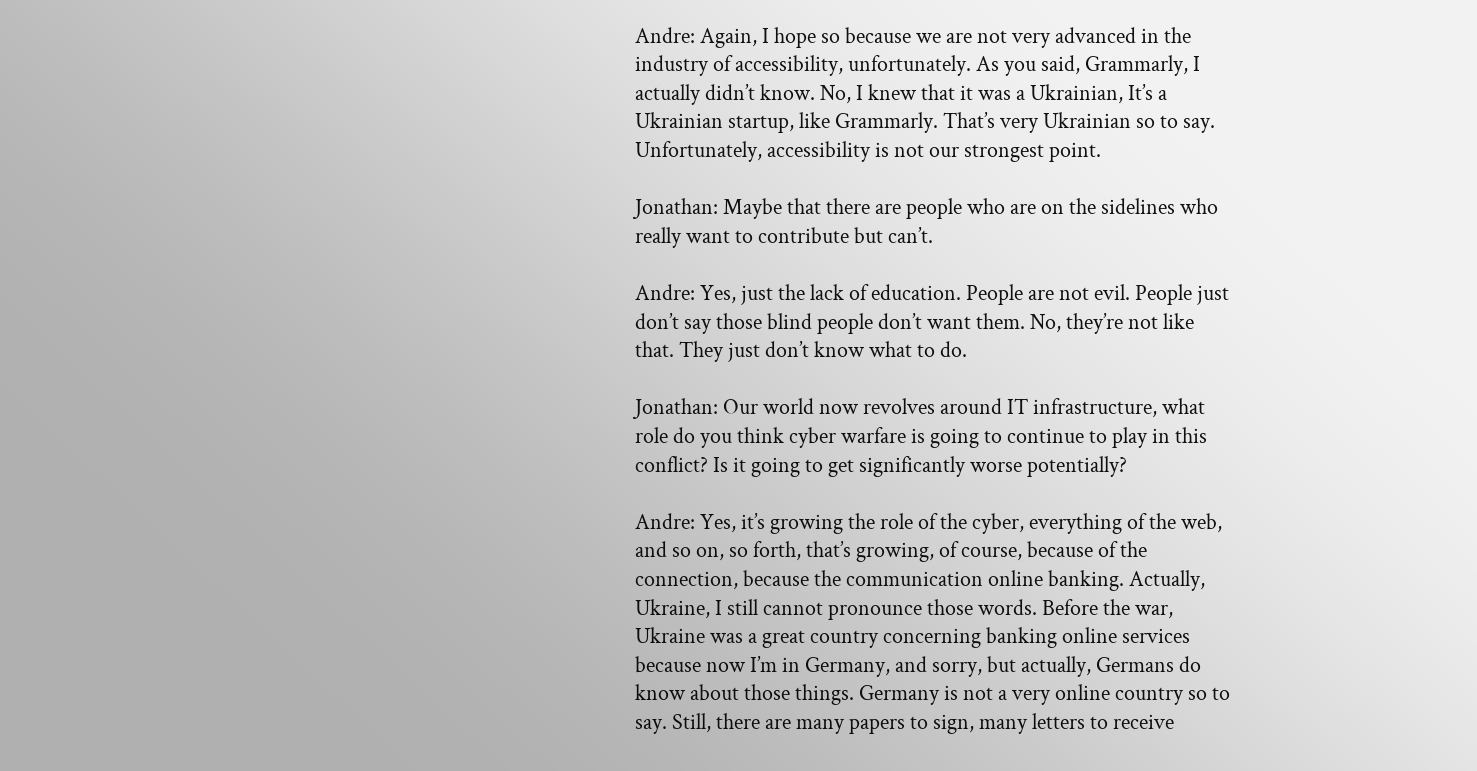Andre: Again, I hope so because we are not very advanced in the industry of accessibility, unfortunately. As you said, Grammarly, I actually didn’t know. No, I knew that it was a Ukrainian, It’s a Ukrainian startup, like Grammarly. That’s very Ukrainian so to say. Unfortunately, accessibility is not our strongest point.

Jonathan: Maybe that there are people who are on the sidelines who really want to contribute but can’t.

Andre: Yes, just the lack of education. People are not evil. People just don’t say those blind people don’t want them. No, they’re not like that. They just don’t know what to do.

Jonathan: Our world now revolves around IT infrastructure, what role do you think cyber warfare is going to continue to play in this conflict? Is it going to get significantly worse potentially?

Andre: Yes, it’s growing the role of the cyber, everything of the web, and so on, so forth, that’s growing, of course, because of the connection, because the communication online banking. Actually, Ukraine, I still cannot pronounce those words. Before the war, Ukraine was a great country concerning banking online services because now I’m in Germany, and sorry, but actually, Germans do know about those things. Germany is not a very online country so to say. Still, there are many papers to sign, many letters to receive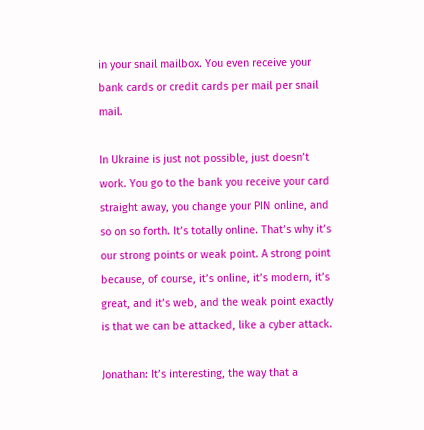in your snail mailbox. You even receive your bank cards or credit cards per mail per snail mail.

In Ukraine is just not possible, just doesn’t work. You go to the bank you receive your card straight away, you change your PIN online, and so on so forth. It’s totally online. That’s why it’s our strong points or weak point. A strong point because, of course, it’s online, it’s modern, it’s great, and it’s web, and the weak point exactly is that we can be attacked, like a cyber attack.

Jonathan: It’s interesting, the way that a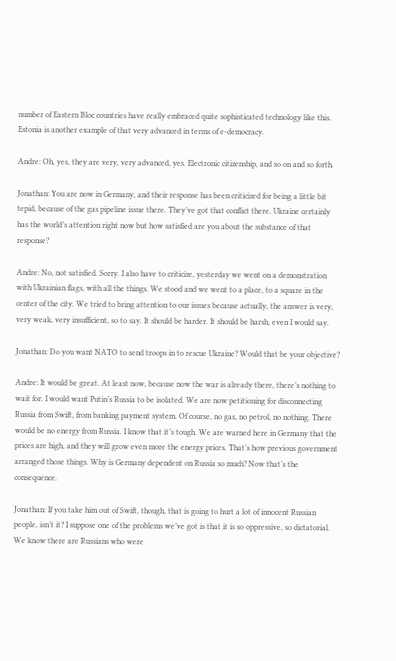number of Eastern Bloc countries have really embraced quite sophisticated technology like this. Estonia is another example of that very advanced in terms of e-democracy.

Andre: Oh, yes, they are very, very advanced, yes. Electronic citizenship, and so on and so forth.

Jonathan: You are now in Germany, and their response has been criticized for being a little bit tepid, because of the gas pipeline issue there. They’ve got that conflict there. Ukraine certainly has the world’s attention right now but how satisfied are you about the substance of that response?

Andre: No, not satisfied. Sorry. I also have to criticize, yesterday we went on a demonstration with Ukrainian flags, with all the things. We stood and we went to a place, to a square in the center of the city. We tried to bring attention to our issues because actually, the answer is very, very weak, very insufficient, so to say. It should be harder. It should be harsh, even I would say.

Jonathan: Do you want NATO to send troops in to rescue Ukraine? Would that be your objective?

Andre: It would be great. At least now, because now the war is already there, there’s nothing to wait for. I would want Putin’s Russia to be isolated. We are now petitioning for disconnecting Russia from Swift, from banking payment system. Of course, no gas, no petrol, no nothing. There would be no energy from Russia. I know that it’s tough. We are warned here in Germany that the prices are high, and they will grow even more the energy prices. That’s how previous government arranged those things. Why is Germany dependent on Russia so much? Now that’s the consequence.

Jonathan: If you take him out of Swift, though, that is going to hurt a lot of innocent Russian people, isn’t it? I suppose one of the problems we’ve got is that it is so oppressive, so dictatorial. We know there are Russians who were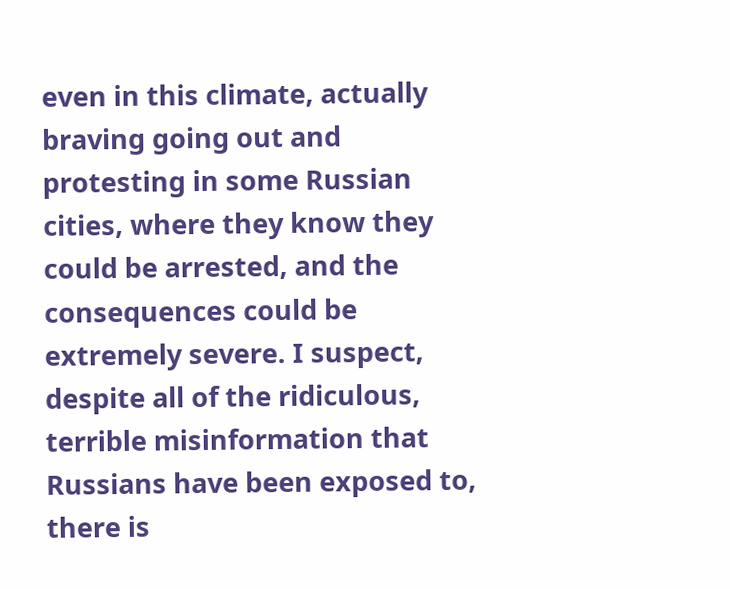even in this climate, actually braving going out and protesting in some Russian cities, where they know they could be arrested, and the consequences could be extremely severe. I suspect, despite all of the ridiculous, terrible misinformation that Russians have been exposed to, there is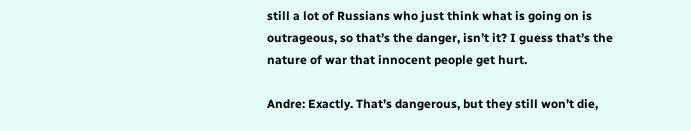still a lot of Russians who just think what is going on is outrageous, so that’s the danger, isn’t it? I guess that’s the nature of war that innocent people get hurt.

Andre: Exactly. That’s dangerous, but they still won’t die,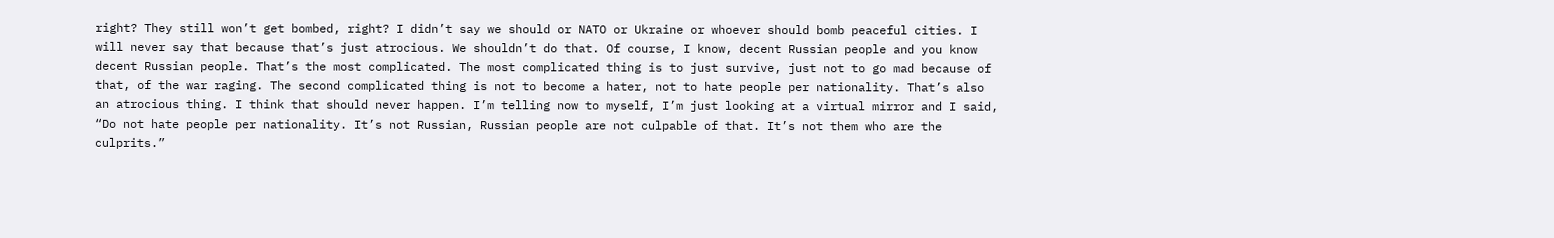right? They still won’t get bombed, right? I didn’t say we should or NATO or Ukraine or whoever should bomb peaceful cities. I will never say that because that’s just atrocious. We shouldn’t do that. Of course, I know, decent Russian people and you know decent Russian people. That’s the most complicated. The most complicated thing is to just survive, just not to go mad because of that, of the war raging. The second complicated thing is not to become a hater, not to hate people per nationality. That’s also an atrocious thing. I think that should never happen. I’m telling now to myself, I’m just looking at a virtual mirror and I said, “Do not hate people per nationality. It’s not Russian, Russian people are not culpable of that. It’s not them who are the culprits.”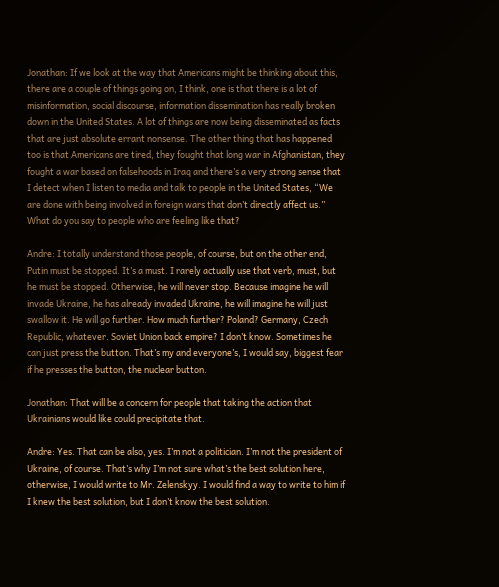Jonathan: If we look at the way that Americans might be thinking about this, there are a couple of things going on, I think, one is that there is a lot of misinformation, social discourse, information dissemination has really broken down in the United States. A lot of things are now being disseminated as facts that are just absolute errant nonsense. The other thing that has happened too is that Americans are tired, they fought that long war in Afghanistan, they fought a war based on falsehoods in Iraq and there’s a very strong sense that I detect when I listen to media and talk to people in the United States, “We are done with being involved in foreign wars that don’t directly affect us.” What do you say to people who are feeling like that?

Andre: I totally understand those people, of course, but on the other end, Putin must be stopped. It’s a must. I rarely actually use that verb, must, but he must be stopped. Otherwise, he will never stop. Because imagine he will invade Ukraine, he has already invaded Ukraine, he will imagine he will just swallow it. He will go further. How much further? Poland? Germany, Czech Republic, whatever. Soviet Union back empire? I don’t know. Sometimes he can just press the button. That’s my and everyone’s, I would say, biggest fear if he presses the button, the nuclear button.

Jonathan: That will be a concern for people that taking the action that Ukrainians would like could precipitate that.

Andre: Yes. That can be also, yes. I’m not a politician. I’m not the president of Ukraine, of course. That’s why I’m not sure what’s the best solution here, otherwise, I would write to Mr. Zelenskyy. I would find a way to write to him if I knew the best solution, but I don’t know the best solution.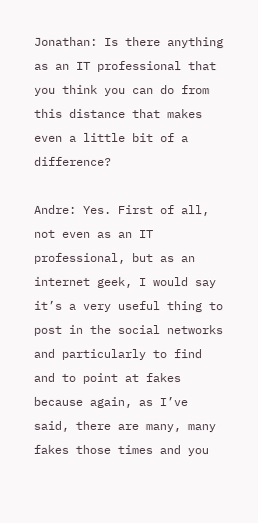Jonathan: Is there anything as an IT professional that you think you can do from this distance that makes even a little bit of a difference?

Andre: Yes. First of all, not even as an IT professional, but as an internet geek, I would say it’s a very useful thing to post in the social networks and particularly to find and to point at fakes because again, as I’ve said, there are many, many fakes those times and you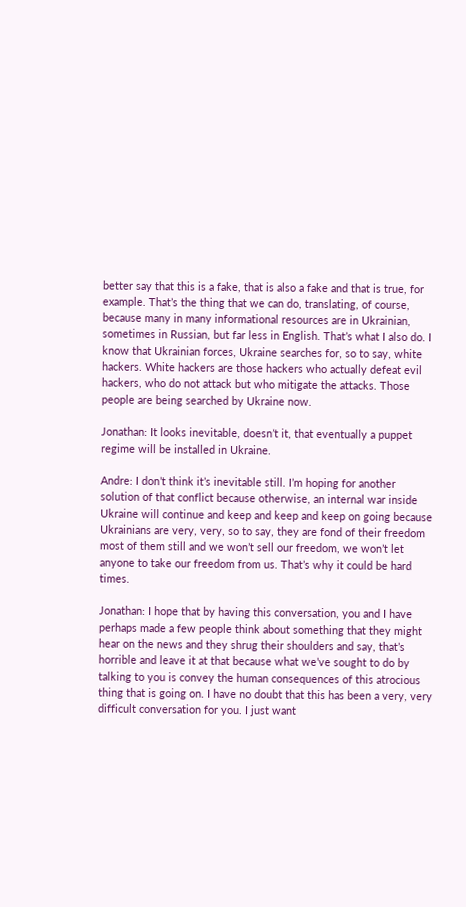better say that this is a fake, that is also a fake and that is true, for example. That’s the thing that we can do, translating, of course, because many in many informational resources are in Ukrainian, sometimes in Russian, but far less in English. That’s what I also do. I know that Ukrainian forces, Ukraine searches for, so to say, white hackers. White hackers are those hackers who actually defeat evil hackers, who do not attack but who mitigate the attacks. Those people are being searched by Ukraine now.

Jonathan: It looks inevitable, doesn’t it, that eventually a puppet regime will be installed in Ukraine.

Andre: I don’t think it’s inevitable still. I’m hoping for another solution of that conflict because otherwise, an internal war inside Ukraine will continue and keep and keep and keep on going because Ukrainians are very, very, so to say, they are fond of their freedom most of them still and we won’t sell our freedom, we won’t let anyone to take our freedom from us. That’s why it could be hard times.

Jonathan: I hope that by having this conversation, you and I have perhaps made a few people think about something that they might hear on the news and they shrug their shoulders and say, that’s horrible and leave it at that because what we’ve sought to do by talking to you is convey the human consequences of this atrocious thing that is going on. I have no doubt that this has been a very, very difficult conversation for you. I just want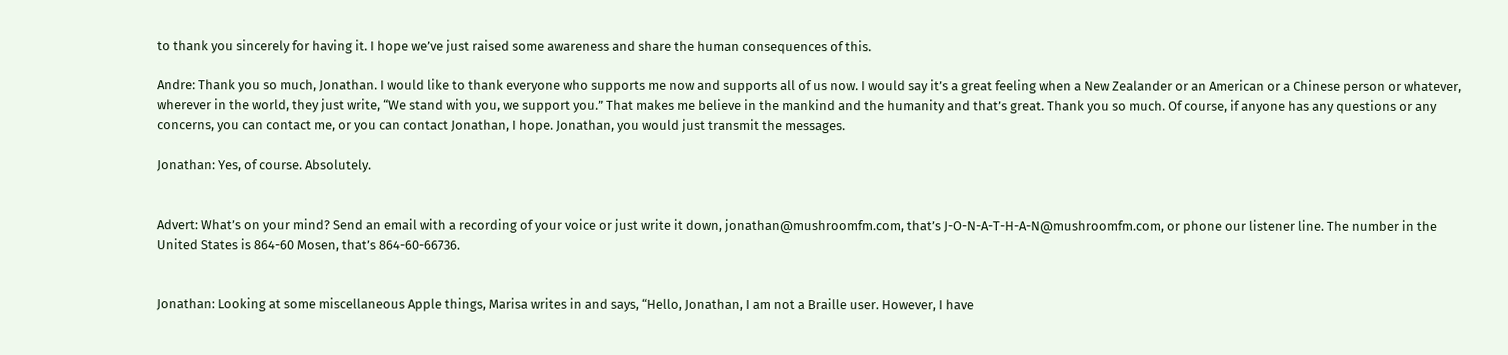to thank you sincerely for having it. I hope we’ve just raised some awareness and share the human consequences of this.

Andre: Thank you so much, Jonathan. I would like to thank everyone who supports me now and supports all of us now. I would say it’s a great feeling when a New Zealander or an American or a Chinese person or whatever, wherever in the world, they just write, “We stand with you, we support you.” That makes me believe in the mankind and the humanity and that’s great. Thank you so much. Of course, if anyone has any questions or any concerns, you can contact me, or you can contact Jonathan, I hope. Jonathan, you would just transmit the messages.

Jonathan: Yes, of course. Absolutely.


Advert: What’s on your mind? Send an email with a recording of your voice or just write it down, jonathan@mushroomfm.com, that’s J-O-N-A-T-H-A-N@mushroomfm.com, or phone our listener line. The number in the United States is 864-60 Mosen, that’s 864-60-66736.


Jonathan: Looking at some miscellaneous Apple things, Marisa writes in and says, “Hello, Jonathan, I am not a Braille user. However, I have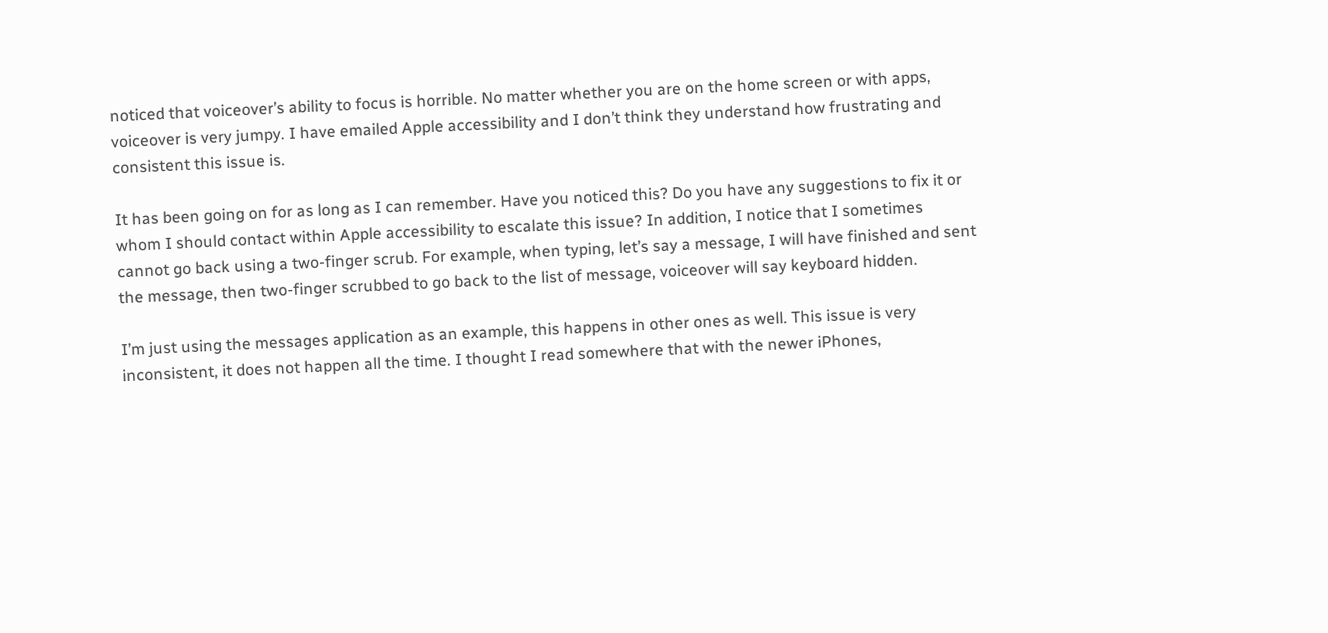noticed that voiceover’s ability to focus is horrible. No matter whether you are on the home screen or with apps, voiceover is very jumpy. I have emailed Apple accessibility and I don’t think they understand how frustrating and consistent this issue is.

It has been going on for as long as I can remember. Have you noticed this? Do you have any suggestions to fix it or whom I should contact within Apple accessibility to escalate this issue? In addition, I notice that I sometimes cannot go back using a two-finger scrub. For example, when typing, let’s say a message, I will have finished and sent the message, then two-finger scrubbed to go back to the list of message, voiceover will say keyboard hidden.

I’m just using the messages application as an example, this happens in other ones as well. This issue is very inconsistent, it does not happen all the time. I thought I read somewhere that with the newer iPhones,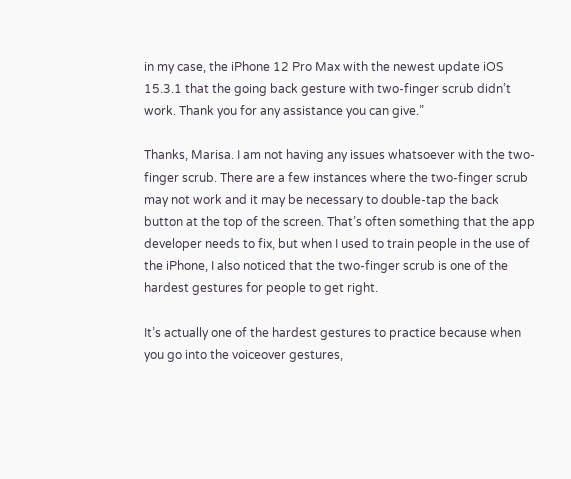in my case, the iPhone 12 Pro Max with the newest update iOS 15.3.1 that the going back gesture with two-finger scrub didn’t work. Thank you for any assistance you can give.”

Thanks, Marisa. I am not having any issues whatsoever with the two-finger scrub. There are a few instances where the two-finger scrub may not work and it may be necessary to double-tap the back button at the top of the screen. That’s often something that the app developer needs to fix, but when I used to train people in the use of the iPhone, I also noticed that the two-finger scrub is one of the hardest gestures for people to get right.

It’s actually one of the hardest gestures to practice because when you go into the voiceover gestures,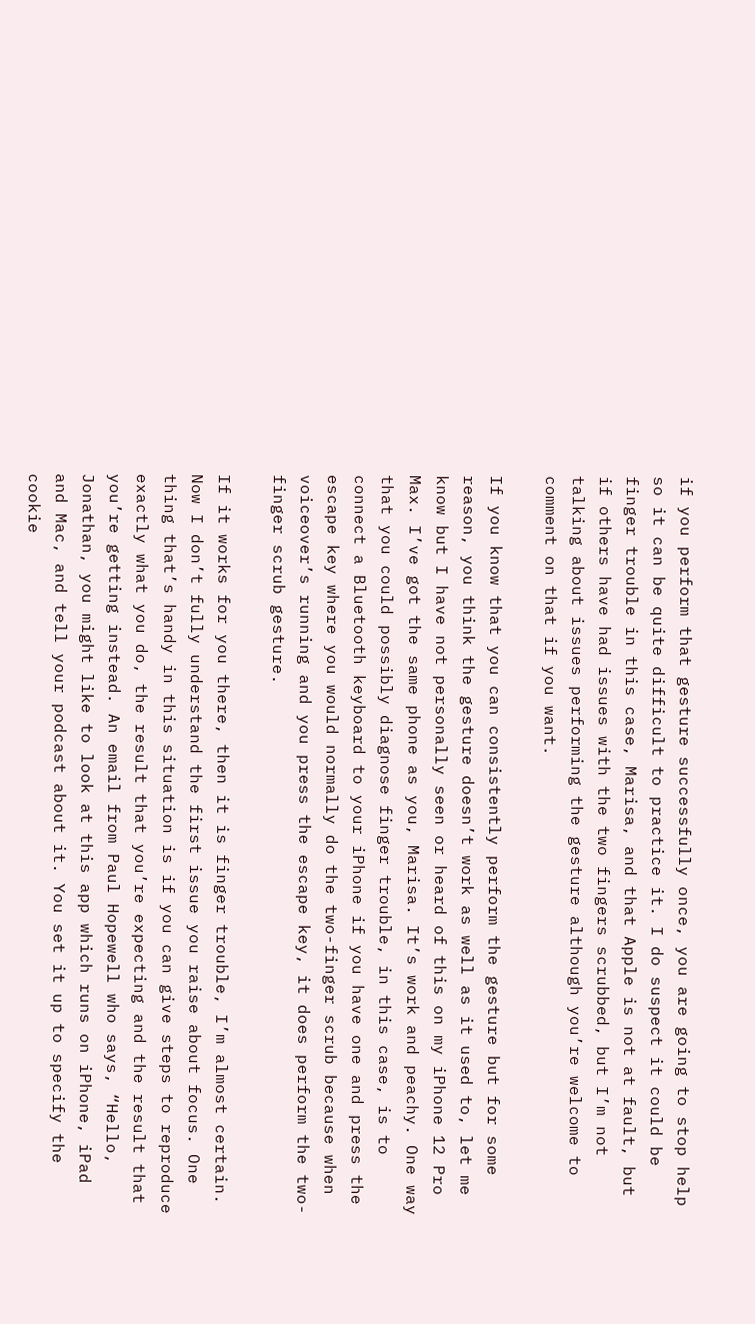if you perform that gesture successfully once, you are going to stop help so it can be quite difficult to practice it. I do suspect it could be finger trouble in this case, Marisa, and that Apple is not at fault, but if others have had issues with the two fingers scrubbed, but I’m not talking about issues performing the gesture although you’re welcome to comment on that if you want.

If you know that you can consistently perform the gesture but for some reason, you think the gesture doesn’t work as well as it used to, let me know but I have not personally seen or heard of this on my iPhone 12 Pro Max. I’ve got the same phone as you, Marisa. It’s work and peachy. One way that you could possibly diagnose finger trouble, in this case, is to connect a Bluetooth keyboard to your iPhone if you have one and press the escape key where you would normally do the two-finger scrub because when voiceover’s running and you press the escape key, it does perform the two-finger scrub gesture.

If it works for you there, then it is finger trouble, I’m almost certain. Now I don’t fully understand the first issue you raise about focus. One thing that’s handy in this situation is if you can give steps to reproduce exactly what you do, the result that you’re expecting and the result that you’re getting instead. An email from Paul Hopewell who says, “Hello, Jonathan, you might like to look at this app which runs on iPhone, iPad and Mac, and tell your podcast about it. You set it up to specify the cookie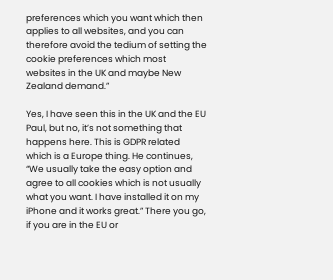preferences which you want which then applies to all websites, and you can therefore avoid the tedium of setting the cookie preferences which most websites in the UK and maybe New Zealand demand.”

Yes, I have seen this in the UK and the EU Paul, but no, it’s not something that happens here. This is GDPR related which is a Europe thing. He continues, “We usually take the easy option and agree to all cookies which is not usually what you want. I have installed it on my iPhone and it works great.” There you go, if you are in the EU or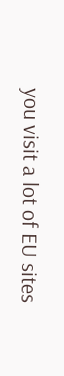you visit a lot of EU sites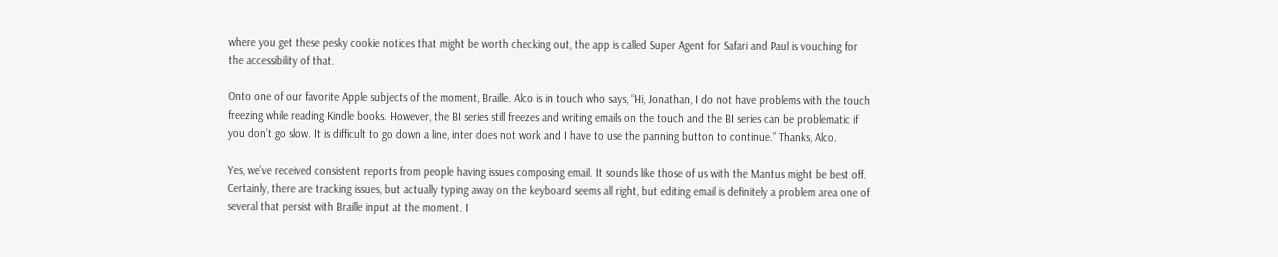where you get these pesky cookie notices that might be worth checking out, the app is called Super Agent for Safari and Paul is vouching for the accessibility of that.

Onto one of our favorite Apple subjects of the moment, Braille. Alco is in touch who says, “Hi, Jonathan, I do not have problems with the touch freezing while reading Kindle books. However, the BI series still freezes and writing emails on the touch and the BI series can be problematic if you don’t go slow. It is difficult to go down a line, inter does not work and I have to use the panning button to continue.” Thanks, Alco.

Yes, we’ve received consistent reports from people having issues composing email. It sounds like those of us with the Mantus might be best off. Certainly, there are tracking issues, but actually typing away on the keyboard seems all right, but editing email is definitely a problem area one of several that persist with Braille input at the moment. I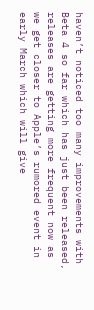haven’t noticed too many improvements with Beta 4 so far which has just been released, releases are getting more frequent now as we get closer to Apple’s rumored event in early March which will give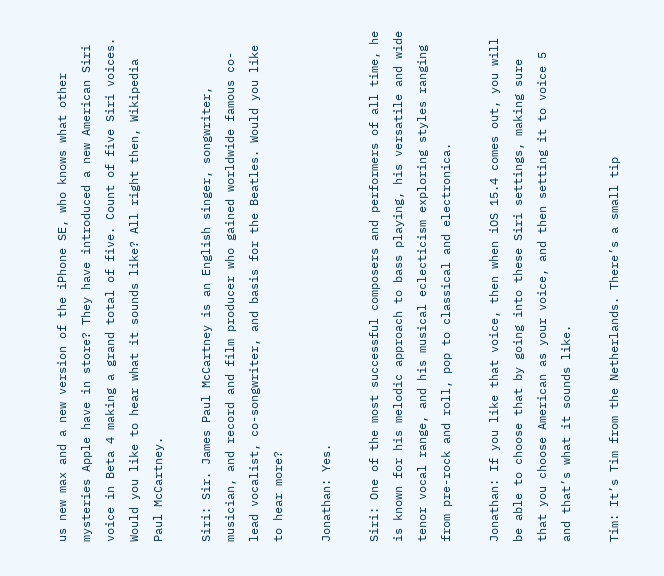us new max and a new version of the iPhone SE, who knows what other mysteries Apple have in store? They have introduced a new American Siri voice in Beta 4 making a grand total of five. Count of five Siri voices. Would you like to hear what it sounds like? All right then, Wikipedia Paul McCartney.

Siri: Sir. James Paul McCartney is an English singer, songwriter, musician, and record and film producer who gained worldwide famous co-lead vocalist, co-songwriter, and basis for the Beatles. Would you like to hear more?

Jonathan: Yes.

Siri: One of the most successful composers and performers of all time, he is known for his melodic approach to bass playing, his versatile and wide tenor vocal range, and his musical eclecticism exploring styles ranging from pre-rock and roll, pop to classical and electronica.

Jonathan: If you like that voice, then when iOS 15.4 comes out, you will be able to choose that by going into these Siri settings, making sure that you choose American as your voice, and then setting it to voice 5 and that’s what it sounds like.

Tim: It’s Tim from the Netherlands. There’s a small tip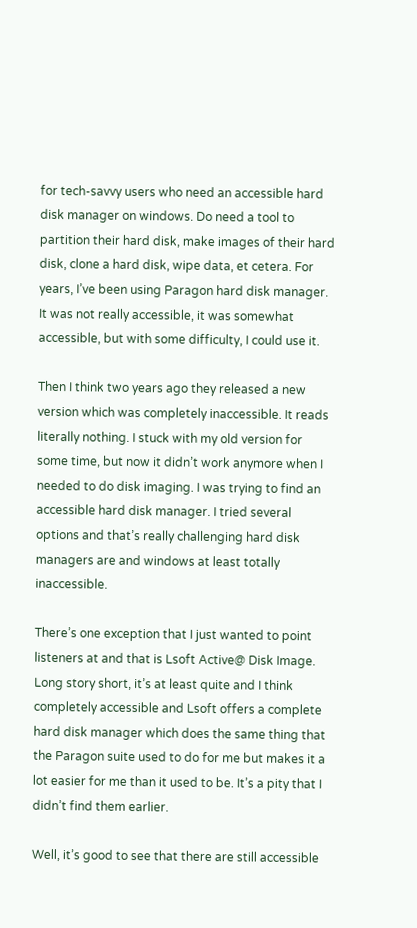for tech-savvy users who need an accessible hard disk manager on windows. Do need a tool to partition their hard disk, make images of their hard disk, clone a hard disk, wipe data, et cetera. For years, I’ve been using Paragon hard disk manager. It was not really accessible, it was somewhat accessible, but with some difficulty, I could use it.

Then I think two years ago they released a new version which was completely inaccessible. It reads literally nothing. I stuck with my old version for some time, but now it didn’t work anymore when I needed to do disk imaging. I was trying to find an accessible hard disk manager. I tried several options and that’s really challenging hard disk managers are and windows at least totally inaccessible.

There’s one exception that I just wanted to point listeners at and that is Lsoft Active@ Disk Image. Long story short, it’s at least quite and I think completely accessible and Lsoft offers a complete hard disk manager which does the same thing that the Paragon suite used to do for me but makes it a lot easier for me than it used to be. It’s a pity that I didn’t find them earlier.

Well, it’s good to see that there are still accessible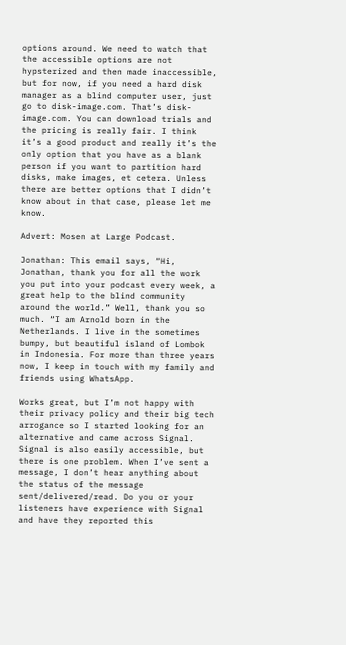options around. We need to watch that the accessible options are not hypsterized and then made inaccessible, but for now, if you need a hard disk manager as a blind computer user, just go to disk-image.com. That’s disk-image.com. You can download trials and the pricing is really fair. I think it’s a good product and really it’s the only option that you have as a blank person if you want to partition hard disks, make images, et cetera. Unless there are better options that I didn’t know about in that case, please let me know.

Advert: Mosen at Large Podcast.

Jonathan: This email says, “Hi, Jonathan, thank you for all the work you put into your podcast every week, a great help to the blind community around the world.” Well, thank you so much. “I am Arnold born in the Netherlands. I live in the sometimes bumpy, but beautiful island of Lombok in Indonesia. For more than three years now, I keep in touch with my family and friends using WhatsApp.

Works great, but I’m not happy with their privacy policy and their big tech arrogance so I started looking for an alternative and came across Signal. Signal is also easily accessible, but there is one problem. When I’ve sent a message, I don’t hear anything about the status of the message sent/delivered/read. Do you or your listeners have experience with Signal and have they reported this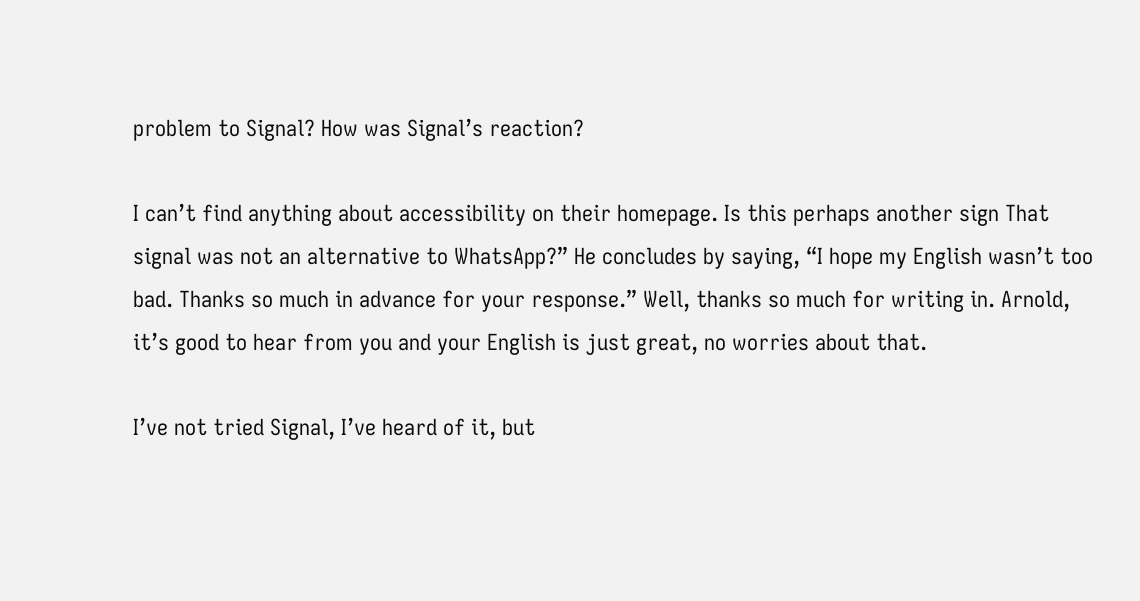problem to Signal? How was Signal’s reaction?

I can’t find anything about accessibility on their homepage. Is this perhaps another sign That signal was not an alternative to WhatsApp?” He concludes by saying, “I hope my English wasn’t too bad. Thanks so much in advance for your response.” Well, thanks so much for writing in. Arnold, it’s good to hear from you and your English is just great, no worries about that.

I’ve not tried Signal, I’ve heard of it, but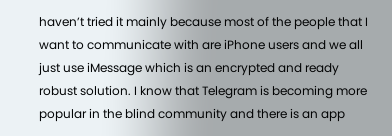haven’t tried it mainly because most of the people that I want to communicate with are iPhone users and we all just use iMessage which is an encrypted and ready robust solution. I know that Telegram is becoming more popular in the blind community and there is an app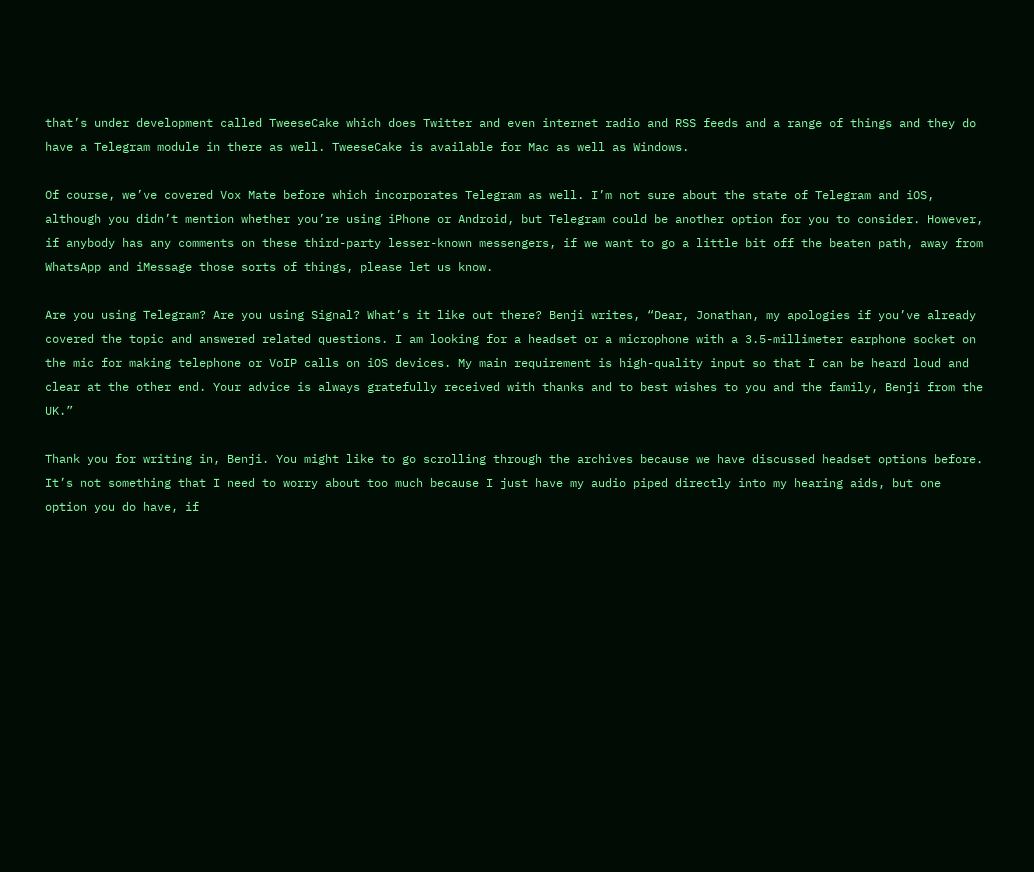that’s under development called TweeseCake which does Twitter and even internet radio and RSS feeds and a range of things and they do have a Telegram module in there as well. TweeseCake is available for Mac as well as Windows.

Of course, we’ve covered Vox Mate before which incorporates Telegram as well. I’m not sure about the state of Telegram and iOS, although you didn’t mention whether you’re using iPhone or Android, but Telegram could be another option for you to consider. However, if anybody has any comments on these third-party lesser-known messengers, if we want to go a little bit off the beaten path, away from WhatsApp and iMessage those sorts of things, please let us know.

Are you using Telegram? Are you using Signal? What’s it like out there? Benji writes, “Dear, Jonathan, my apologies if you’ve already covered the topic and answered related questions. I am looking for a headset or a microphone with a 3.5-millimeter earphone socket on the mic for making telephone or VoIP calls on iOS devices. My main requirement is high-quality input so that I can be heard loud and clear at the other end. Your advice is always gratefully received with thanks and to best wishes to you and the family, Benji from the UK.”

Thank you for writing in, Benji. You might like to go scrolling through the archives because we have discussed headset options before. It’s not something that I need to worry about too much because I just have my audio piped directly into my hearing aids, but one option you do have, if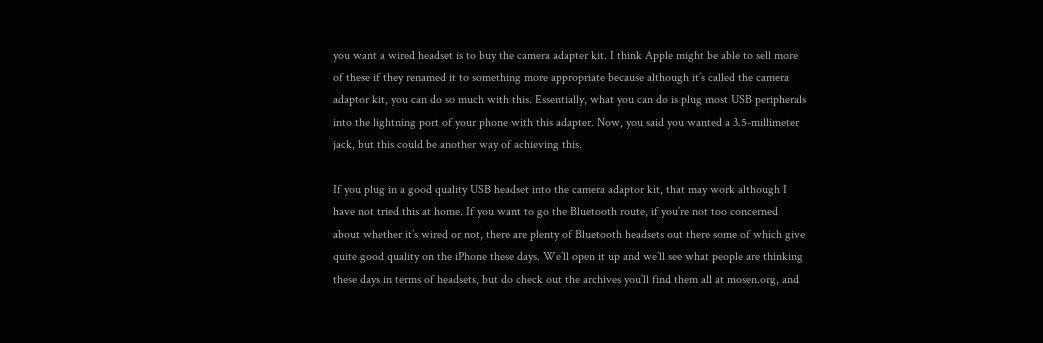you want a wired headset is to buy the camera adapter kit. I think Apple might be able to sell more of these if they renamed it to something more appropriate because although it’s called the camera adaptor kit, you can do so much with this. Essentially, what you can do is plug most USB peripherals into the lightning port of your phone with this adapter. Now, you said you wanted a 3.5-millimeter jack, but this could be another way of achieving this.

If you plug in a good quality USB headset into the camera adaptor kit, that may work although I have not tried this at home. If you want to go the Bluetooth route, if you’re not too concerned about whether it’s wired or not, there are plenty of Bluetooth headsets out there some of which give quite good quality on the iPhone these days. We’ll open it up and we’ll see what people are thinking these days in terms of headsets, but do check out the archives you’ll find them all at mosen.org, and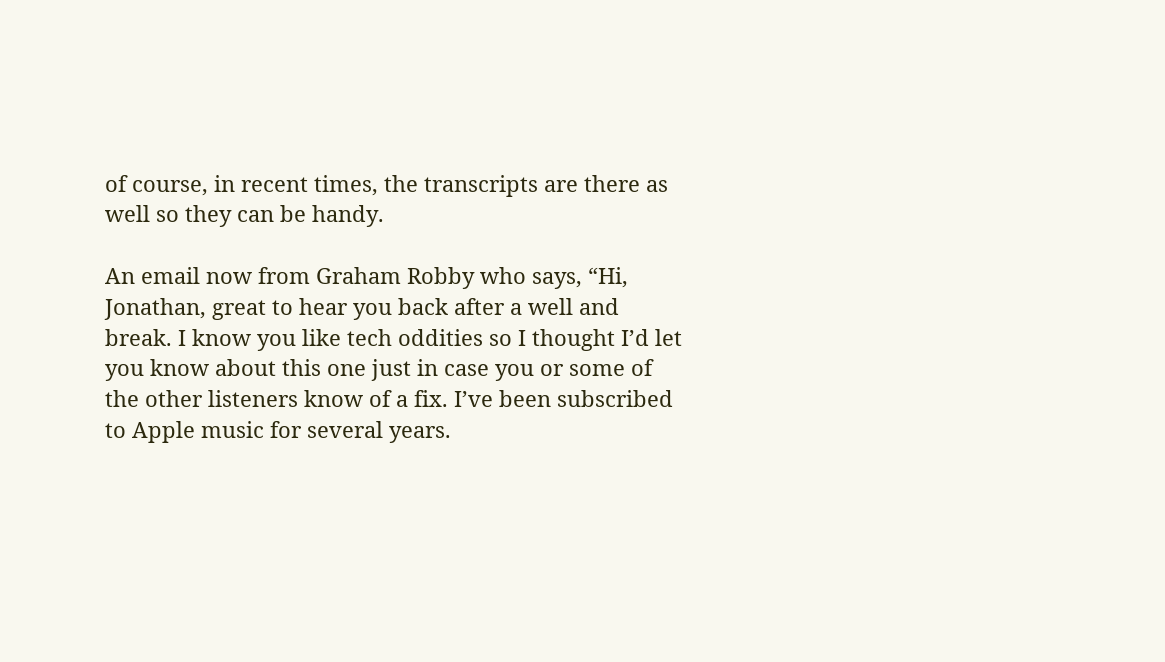of course, in recent times, the transcripts are there as well so they can be handy.

An email now from Graham Robby who says, “Hi, Jonathan, great to hear you back after a well and break. I know you like tech oddities so I thought I’d let you know about this one just in case you or some of the other listeners know of a fix. I’ve been subscribed to Apple music for several years.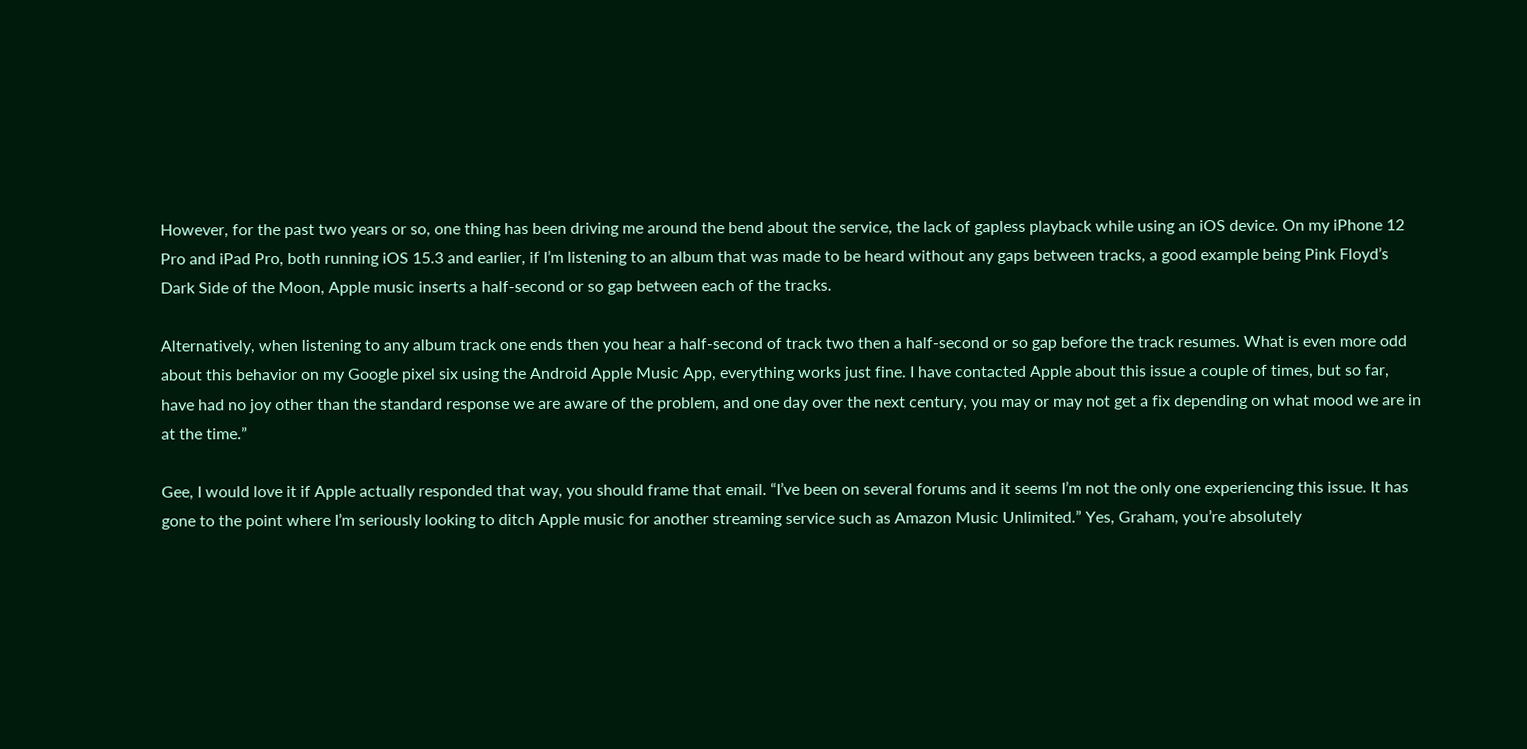However, for the past two years or so, one thing has been driving me around the bend about the service, the lack of gapless playback while using an iOS device. On my iPhone 12 Pro and iPad Pro, both running iOS 15.3 and earlier, if I’m listening to an album that was made to be heard without any gaps between tracks, a good example being Pink Floyd’s Dark Side of the Moon, Apple music inserts a half-second or so gap between each of the tracks.

Alternatively, when listening to any album track one ends then you hear a half-second of track two then a half-second or so gap before the track resumes. What is even more odd about this behavior on my Google pixel six using the Android Apple Music App, everything works just fine. I have contacted Apple about this issue a couple of times, but so far, have had no joy other than the standard response we are aware of the problem, and one day over the next century, you may or may not get a fix depending on what mood we are in at the time.”

Gee, I would love it if Apple actually responded that way, you should frame that email. “I’ve been on several forums and it seems I’m not the only one experiencing this issue. It has gone to the point where I’m seriously looking to ditch Apple music for another streaming service such as Amazon Music Unlimited.” Yes, Graham, you’re absolutely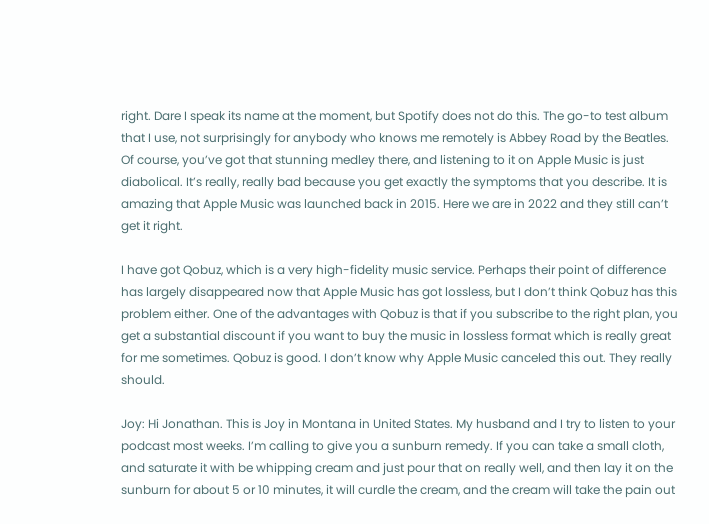right. Dare I speak its name at the moment, but Spotify does not do this. The go-to test album that I use, not surprisingly for anybody who knows me remotely is Abbey Road by the Beatles. Of course, you’ve got that stunning medley there, and listening to it on Apple Music is just diabolical. It’s really, really bad because you get exactly the symptoms that you describe. It is amazing that Apple Music was launched back in 2015. Here we are in 2022 and they still can’t get it right.

I have got Qobuz, which is a very high-fidelity music service. Perhaps their point of difference has largely disappeared now that Apple Music has got lossless, but I don’t think Qobuz has this problem either. One of the advantages with Qobuz is that if you subscribe to the right plan, you get a substantial discount if you want to buy the music in lossless format which is really great for me sometimes. Qobuz is good. I don’t know why Apple Music canceled this out. They really should.

Joy: Hi Jonathan. This is Joy in Montana in United States. My husband and I try to listen to your podcast most weeks. I’m calling to give you a sunburn remedy. If you can take a small cloth, and saturate it with be whipping cream and just pour that on really well, and then lay it on the sunburn for about 5 or 10 minutes, it will curdle the cream, and the cream will take the pain out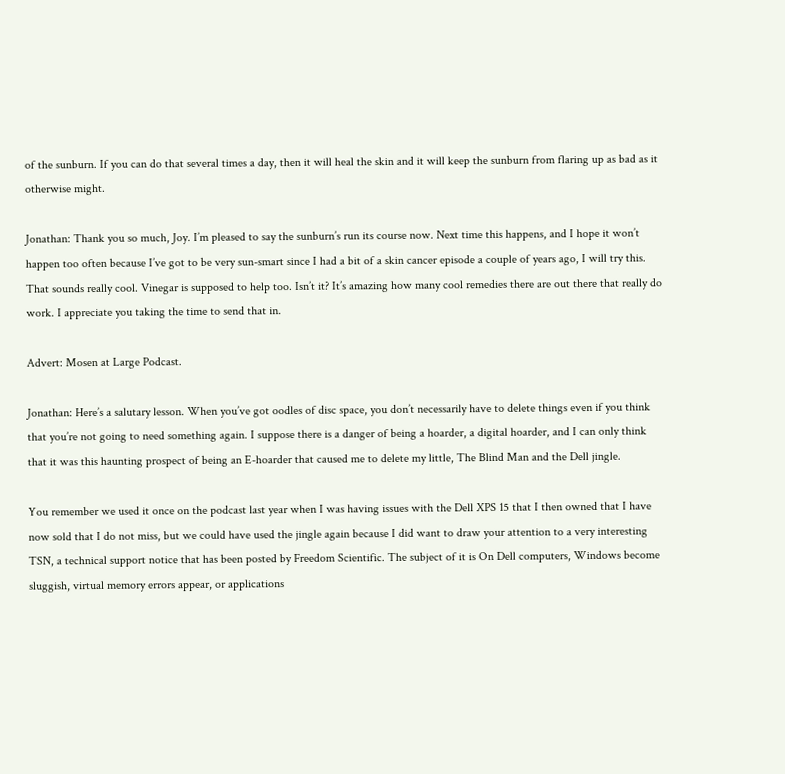of the sunburn. If you can do that several times a day, then it will heal the skin and it will keep the sunburn from flaring up as bad as it otherwise might.

Jonathan: Thank you so much, Joy. I’m pleased to say the sunburn’s run its course now. Next time this happens, and I hope it won’t happen too often because I’ve got to be very sun-smart since I had a bit of a skin cancer episode a couple of years ago, I will try this. That sounds really cool. Vinegar is supposed to help too. Isn’t it? It’s amazing how many cool remedies there are out there that really do work. I appreciate you taking the time to send that in.

Advert: Mosen at Large Podcast.

Jonathan: Here’s a salutary lesson. When you’ve got oodles of disc space, you don’t necessarily have to delete things even if you think that you’re not going to need something again. I suppose there is a danger of being a hoarder, a digital hoarder, and I can only think that it was this haunting prospect of being an E-hoarder that caused me to delete my little, The Blind Man and the Dell jingle.

You remember we used it once on the podcast last year when I was having issues with the Dell XPS 15 that I then owned that I have now sold that I do not miss, but we could have used the jingle again because I did want to draw your attention to a very interesting TSN, a technical support notice that has been posted by Freedom Scientific. The subject of it is On Dell computers, Windows become sluggish, virtual memory errors appear, or applications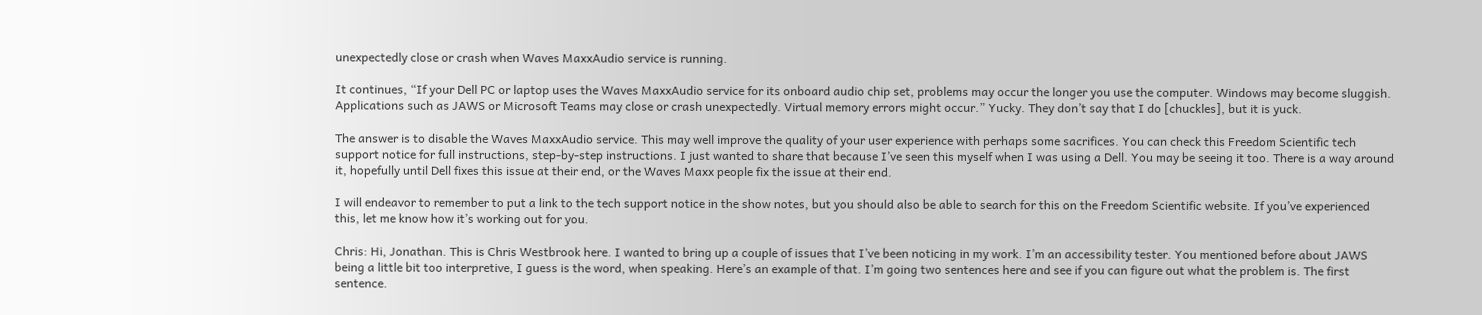unexpectedly close or crash when Waves MaxxAudio service is running.

It continues, “If your Dell PC or laptop uses the Waves MaxxAudio service for its onboard audio chip set, problems may occur the longer you use the computer. Windows may become sluggish. Applications such as JAWS or Microsoft Teams may close or crash unexpectedly. Virtual memory errors might occur.” Yucky. They don’t say that I do [chuckles], but it is yuck.

The answer is to disable the Waves MaxxAudio service. This may well improve the quality of your user experience with perhaps some sacrifices. You can check this Freedom Scientific tech support notice for full instructions, step-by-step instructions. I just wanted to share that because I’ve seen this myself when I was using a Dell. You may be seeing it too. There is a way around it, hopefully until Dell fixes this issue at their end, or the Waves Maxx people fix the issue at their end.

I will endeavor to remember to put a link to the tech support notice in the show notes, but you should also be able to search for this on the Freedom Scientific website. If you’ve experienced this, let me know how it’s working out for you.

Chris: Hi, Jonathan. This is Chris Westbrook here. I wanted to bring up a couple of issues that I’ve been noticing in my work. I’m an accessibility tester. You mentioned before about JAWS being a little bit too interpretive, I guess is the word, when speaking. Here’s an example of that. I’m going two sentences here and see if you can figure out what the problem is. The first sentence.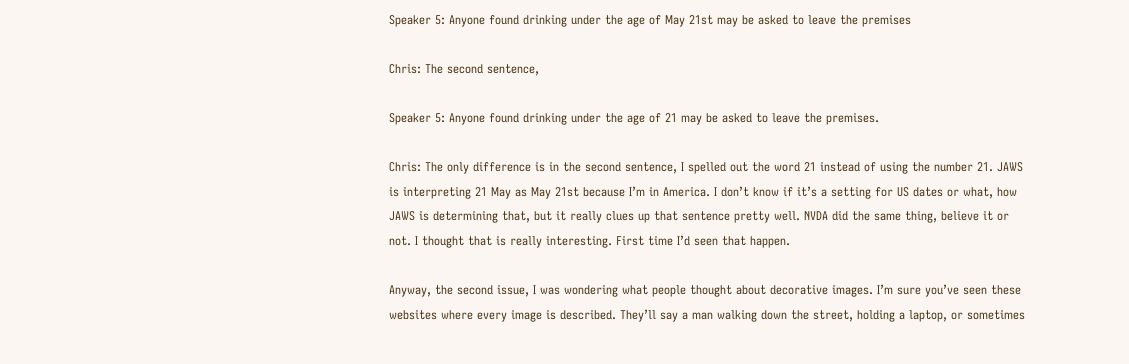Speaker 5: Anyone found drinking under the age of May 21st may be asked to leave the premises

Chris: The second sentence,

Speaker 5: Anyone found drinking under the age of 21 may be asked to leave the premises.

Chris: The only difference is in the second sentence, I spelled out the word 21 instead of using the number 21. JAWS is interpreting 21 May as May 21st because I’m in America. I don’t know if it’s a setting for US dates or what, how JAWS is determining that, but it really clues up that sentence pretty well. NVDA did the same thing, believe it or not. I thought that is really interesting. First time I’d seen that happen.

Anyway, the second issue, I was wondering what people thought about decorative images. I’m sure you’ve seen these websites where every image is described. They’ll say a man walking down the street, holding a laptop, or sometimes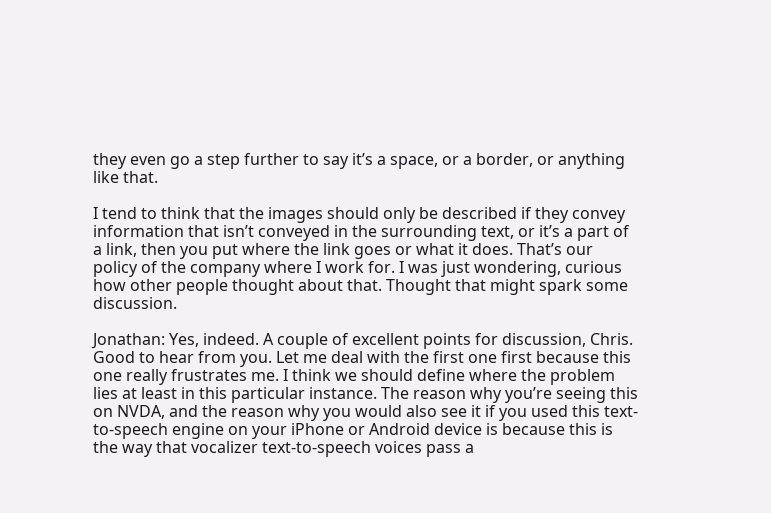they even go a step further to say it’s a space, or a border, or anything like that.

I tend to think that the images should only be described if they convey information that isn’t conveyed in the surrounding text, or it’s a part of a link, then you put where the link goes or what it does. That’s our policy of the company where I work for. I was just wondering, curious how other people thought about that. Thought that might spark some discussion.

Jonathan: Yes, indeed. A couple of excellent points for discussion, Chris. Good to hear from you. Let me deal with the first one first because this one really frustrates me. I think we should define where the problem lies at least in this particular instance. The reason why you’re seeing this on NVDA, and the reason why you would also see it if you used this text-to-speech engine on your iPhone or Android device is because this is the way that vocalizer text-to-speech voices pass a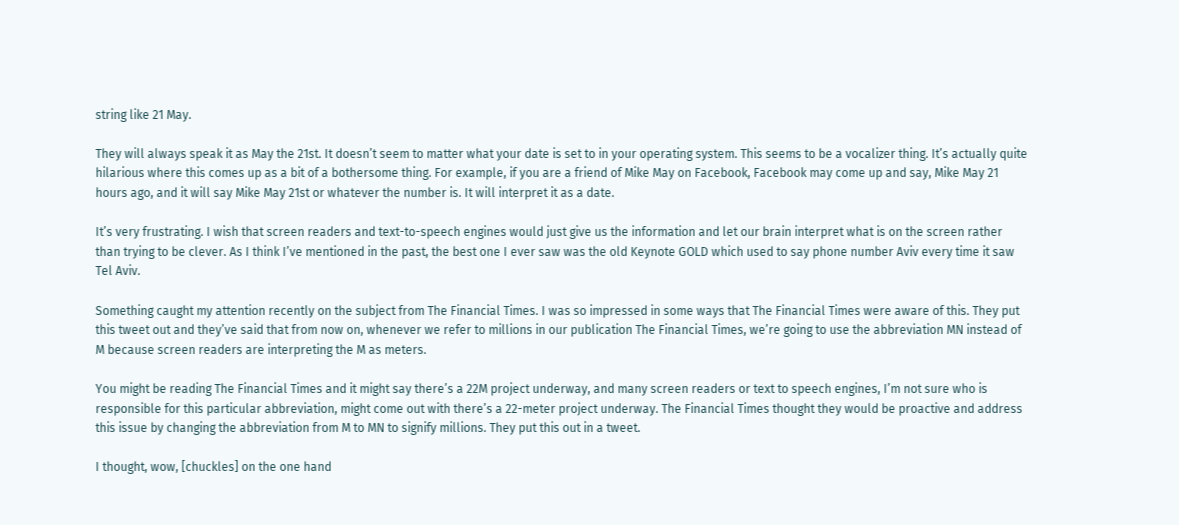string like 21 May.

They will always speak it as May the 21st. It doesn’t seem to matter what your date is set to in your operating system. This seems to be a vocalizer thing. It’s actually quite hilarious where this comes up as a bit of a bothersome thing. For example, if you are a friend of Mike May on Facebook, Facebook may come up and say, Mike May 21 hours ago, and it will say Mike May 21st or whatever the number is. It will interpret it as a date.

It’s very frustrating. I wish that screen readers and text-to-speech engines would just give us the information and let our brain interpret what is on the screen rather than trying to be clever. As I think I’ve mentioned in the past, the best one I ever saw was the old Keynote GOLD which used to say phone number Aviv every time it saw Tel Aviv.

Something caught my attention recently on the subject from The Financial Times. I was so impressed in some ways that The Financial Times were aware of this. They put this tweet out and they’ve said that from now on, whenever we refer to millions in our publication The Financial Times, we’re going to use the abbreviation MN instead of M because screen readers are interpreting the M as meters.

You might be reading The Financial Times and it might say there’s a 22M project underway, and many screen readers or text to speech engines, I’m not sure who is responsible for this particular abbreviation, might come out with there’s a 22-meter project underway. The Financial Times thought they would be proactive and address this issue by changing the abbreviation from M to MN to signify millions. They put this out in a tweet.

I thought, wow, [chuckles] on the one hand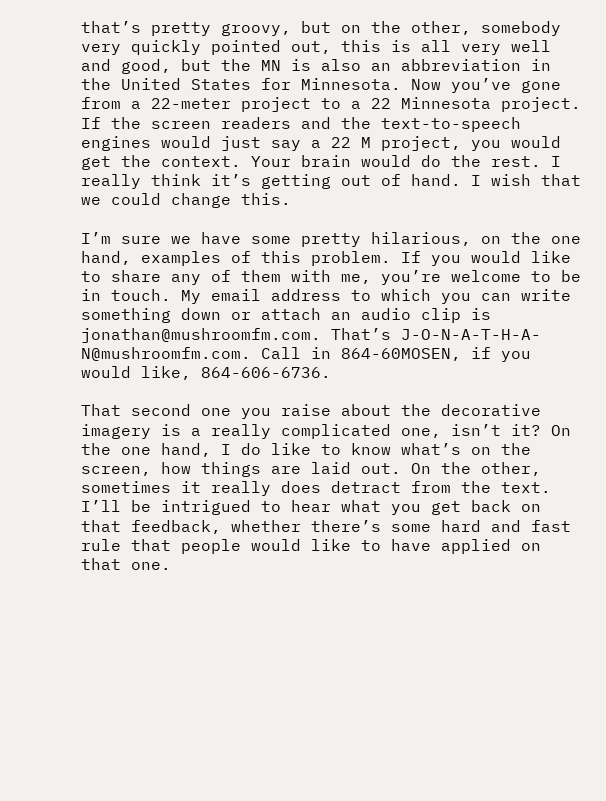that’s pretty groovy, but on the other, somebody very quickly pointed out, this is all very well and good, but the MN is also an abbreviation in the United States for Minnesota. Now you’ve gone from a 22-meter project to a 22 Minnesota project. If the screen readers and the text-to-speech engines would just say a 22 M project, you would get the context. Your brain would do the rest. I really think it’s getting out of hand. I wish that we could change this.

I’m sure we have some pretty hilarious, on the one hand, examples of this problem. If you would like to share any of them with me, you’re welcome to be in touch. My email address to which you can write something down or attach an audio clip is jonathan@mushroomfm.com. That’s J-O-N-A-T-H-A-N@mushroomfm.com. Call in 864-60MOSEN, if you would like, 864-606-6736.

That second one you raise about the decorative imagery is a really complicated one, isn’t it? On the one hand, I do like to know what’s on the screen, how things are laid out. On the other, sometimes it really does detract from the text. I’ll be intrigued to hear what you get back on that feedback, whether there’s some hard and fast rule that people would like to have applied on that one.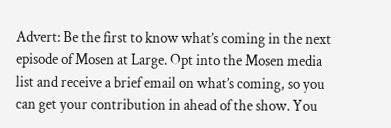Advert: Be the first to know what’s coming in the next episode of Mosen at Large. Opt into the Mosen media list and receive a brief email on what’s coming, so you can get your contribution in ahead of the show. You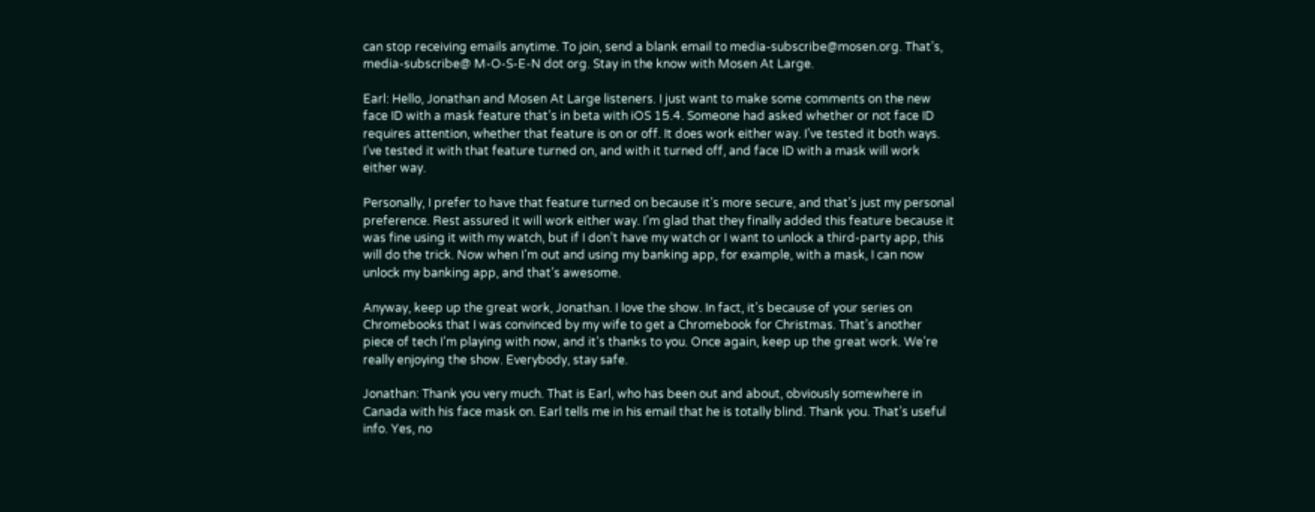can stop receiving emails anytime. To join, send a blank email to media-subscribe@mosen.org. That’s, media-subscribe@ M-O-S-E-N dot org. Stay in the know with Mosen At Large.

Earl: Hello, Jonathan and Mosen At Large listeners. I just want to make some comments on the new face ID with a mask feature that’s in beta with iOS 15.4. Someone had asked whether or not face ID requires attention, whether that feature is on or off. It does work either way. I’ve tested it both ways. I’ve tested it with that feature turned on, and with it turned off, and face ID with a mask will work either way.

Personally, I prefer to have that feature turned on because it’s more secure, and that’s just my personal preference. Rest assured it will work either way. I’m glad that they finally added this feature because it was fine using it with my watch, but if I don’t have my watch or I want to unlock a third-party app, this will do the trick. Now when I’m out and using my banking app, for example, with a mask, I can now unlock my banking app, and that’s awesome.

Anyway, keep up the great work, Jonathan. I love the show. In fact, it’s because of your series on Chromebooks that I was convinced by my wife to get a Chromebook for Christmas. That’s another piece of tech I’m playing with now, and it’s thanks to you. Once again, keep up the great work. We’re really enjoying the show. Everybody, stay safe.

Jonathan: Thank you very much. That is Earl, who has been out and about, obviously somewhere in Canada with his face mask on. Earl tells me in his email that he is totally blind. Thank you. That’s useful info. Yes, no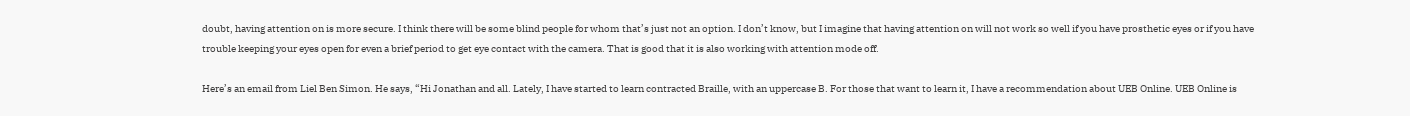doubt, having attention on is more secure. I think there will be some blind people for whom that’s just not an option. I don’t know, but I imagine that having attention on will not work so well if you have prosthetic eyes or if you have trouble keeping your eyes open for even a brief period to get eye contact with the camera. That is good that it is also working with attention mode off.

Here’s an email from Liel Ben Simon. He says, “Hi Jonathan and all. Lately, I have started to learn contracted Braille, with an uppercase B. For those that want to learn it, I have a recommendation about UEB Online. UEB Online is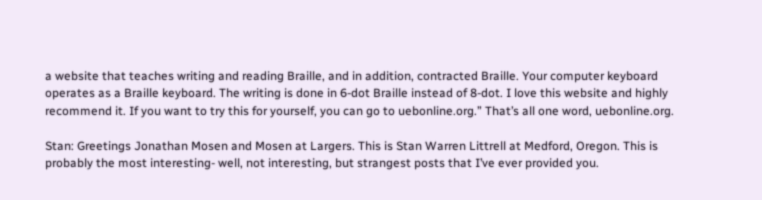a website that teaches writing and reading Braille, and in addition, contracted Braille. Your computer keyboard operates as a Braille keyboard. The writing is done in 6-dot Braille instead of 8-dot. I love this website and highly recommend it. If you want to try this for yourself, you can go to uebonline.org.” That’s all one word, uebonline.org.

Stan: Greetings Jonathan Mosen and Mosen at Largers. This is Stan Warren Littrell at Medford, Oregon. This is probably the most interesting- well, not interesting, but strangest posts that I’ve ever provided you.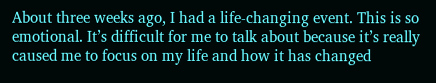About three weeks ago, I had a life-changing event. This is so emotional. It’s difficult for me to talk about because it’s really caused me to focus on my life and how it has changed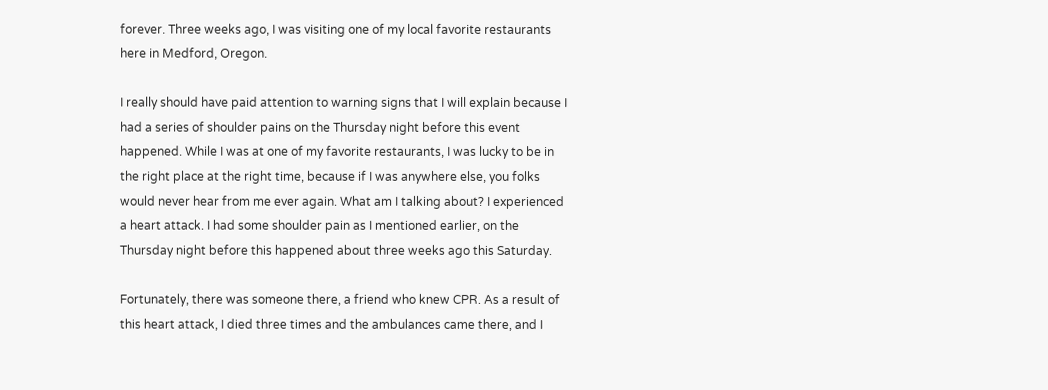forever. Three weeks ago, I was visiting one of my local favorite restaurants here in Medford, Oregon.

I really should have paid attention to warning signs that I will explain because I had a series of shoulder pains on the Thursday night before this event happened. While I was at one of my favorite restaurants, I was lucky to be in the right place at the right time, because if I was anywhere else, you folks would never hear from me ever again. What am I talking about? I experienced a heart attack. I had some shoulder pain as I mentioned earlier, on the Thursday night before this happened about three weeks ago this Saturday.

Fortunately, there was someone there, a friend who knew CPR. As a result of this heart attack, I died three times and the ambulances came there, and I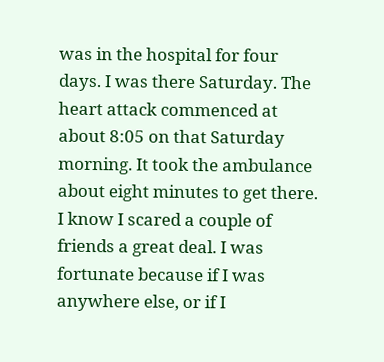was in the hospital for four days. I was there Saturday. The heart attack commenced at about 8:05 on that Saturday morning. It took the ambulance about eight minutes to get there. I know I scared a couple of friends a great deal. I was fortunate because if I was anywhere else, or if I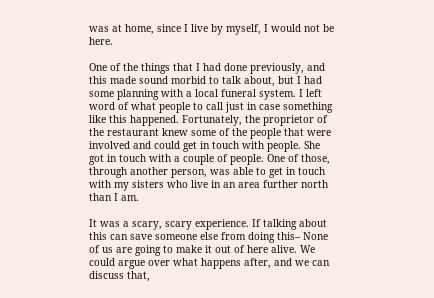was at home, since I live by myself, I would not be here.

One of the things that I had done previously, and this made sound morbid to talk about, but I had some planning with a local funeral system. I left word of what people to call just in case something like this happened. Fortunately, the proprietor of the restaurant knew some of the people that were involved and could get in touch with people. She got in touch with a couple of people. One of those, through another person, was able to get in touch with my sisters who live in an area further north than I am.

It was a scary, scary experience. If talking about this can save someone else from doing this– None of us are going to make it out of here alive. We could argue over what happens after, and we can discuss that,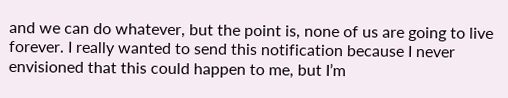and we can do whatever, but the point is, none of us are going to live forever. I really wanted to send this notification because I never envisioned that this could happen to me, but I’m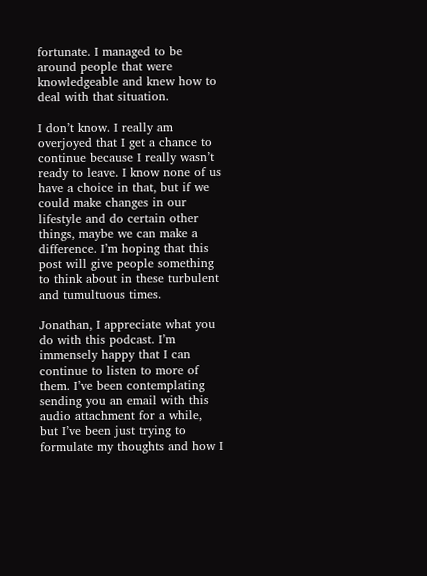fortunate. I managed to be around people that were knowledgeable and knew how to deal with that situation.

I don’t know. I really am overjoyed that I get a chance to continue because I really wasn’t ready to leave. I know none of us have a choice in that, but if we could make changes in our lifestyle and do certain other things, maybe we can make a difference. I’m hoping that this post will give people something to think about in these turbulent and tumultuous times.

Jonathan, I appreciate what you do with this podcast. I’m immensely happy that I can continue to listen to more of them. I’ve been contemplating sending you an email with this audio attachment for a while, but I’ve been just trying to formulate my thoughts and how I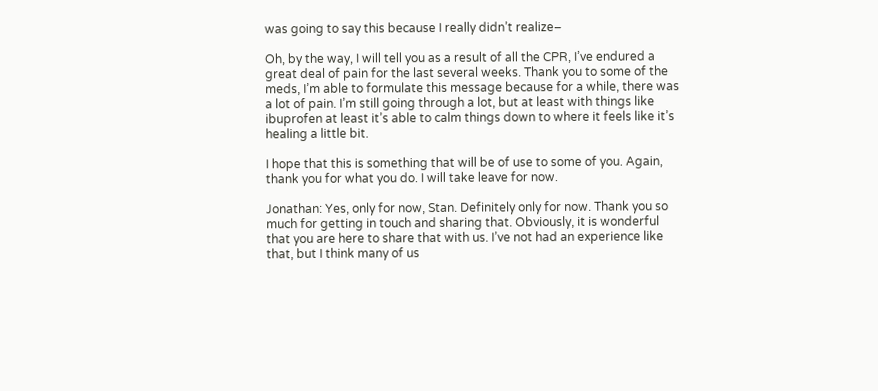was going to say this because I really didn’t realize–

Oh, by the way, I will tell you as a result of all the CPR, I’ve endured a great deal of pain for the last several weeks. Thank you to some of the meds, I’m able to formulate this message because for a while, there was a lot of pain. I’m still going through a lot, but at least with things like ibuprofen at least it’s able to calm things down to where it feels like it’s healing a little bit.

I hope that this is something that will be of use to some of you. Again, thank you for what you do. I will take leave for now.

Jonathan: Yes, only for now, Stan. Definitely only for now. Thank you so much for getting in touch and sharing that. Obviously, it is wonderful that you are here to share that with us. I’ve not had an experience like that, but I think many of us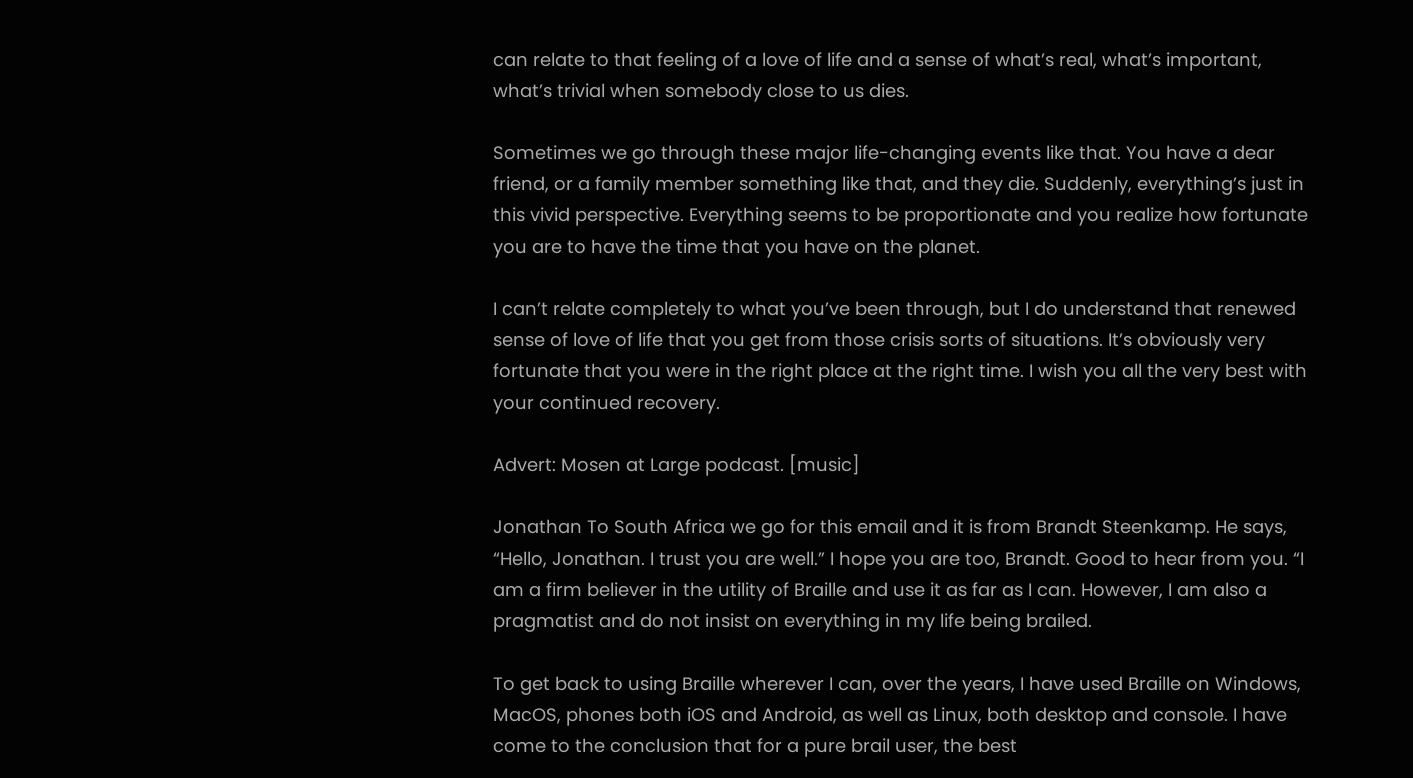can relate to that feeling of a love of life and a sense of what’s real, what’s important, what’s trivial when somebody close to us dies.

Sometimes we go through these major life-changing events like that. You have a dear friend, or a family member something like that, and they die. Suddenly, everything’s just in this vivid perspective. Everything seems to be proportionate and you realize how fortunate you are to have the time that you have on the planet.

I can’t relate completely to what you’ve been through, but I do understand that renewed sense of love of life that you get from those crisis sorts of situations. It’s obviously very fortunate that you were in the right place at the right time. I wish you all the very best with your continued recovery.

Advert: Mosen at Large podcast. [music]

Jonathan To South Africa we go for this email and it is from Brandt Steenkamp. He says, “Hello, Jonathan. I trust you are well.” I hope you are too, Brandt. Good to hear from you. “I am a firm believer in the utility of Braille and use it as far as I can. However, I am also a pragmatist and do not insist on everything in my life being brailed.

To get back to using Braille wherever I can, over the years, I have used Braille on Windows, MacOS, phones both iOS and Android, as well as Linux, both desktop and console. I have come to the conclusion that for a pure brail user, the best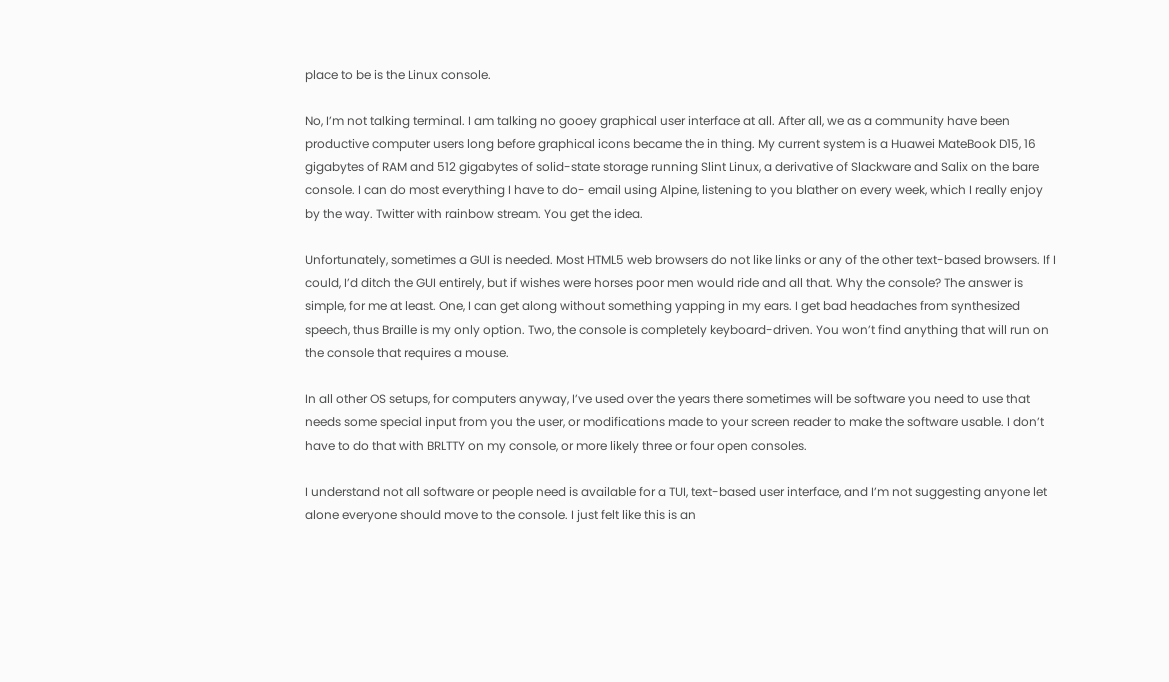place to be is the Linux console.

No, I’m not talking terminal. I am talking no gooey graphical user interface at all. After all, we as a community have been productive computer users long before graphical icons became the in thing. My current system is a Huawei MateBook D15, 16 gigabytes of RAM and 512 gigabytes of solid-state storage running Slint Linux, a derivative of Slackware and Salix on the bare console. I can do most everything I have to do- email using Alpine, listening to you blather on every week, which I really enjoy by the way. Twitter with rainbow stream. You get the idea.

Unfortunately, sometimes a GUI is needed. Most HTML5 web browsers do not like links or any of the other text-based browsers. If I could, I’d ditch the GUI entirely, but if wishes were horses poor men would ride and all that. Why the console? The answer is simple, for me at least. One, I can get along without something yapping in my ears. I get bad headaches from synthesized speech, thus Braille is my only option. Two, the console is completely keyboard-driven. You won’t find anything that will run on the console that requires a mouse.

In all other OS setups, for computers anyway, I’ve used over the years there sometimes will be software you need to use that needs some special input from you the user, or modifications made to your screen reader to make the software usable. I don’t have to do that with BRLTTY on my console, or more likely three or four open consoles.

I understand not all software or people need is available for a TUI, text-based user interface, and I’m not suggesting anyone let alone everyone should move to the console. I just felt like this is an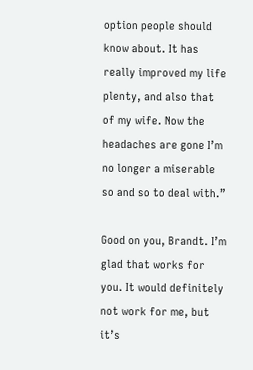option people should know about. It has really improved my life plenty, and also that of my wife. Now the headaches are gone I’m no longer a miserable so and so to deal with.”

Good on you, Brandt. I’m glad that works for you. It would definitely not work for me, but it’s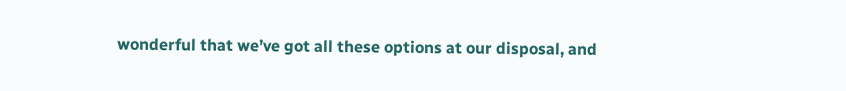wonderful that we’ve got all these options at our disposal, and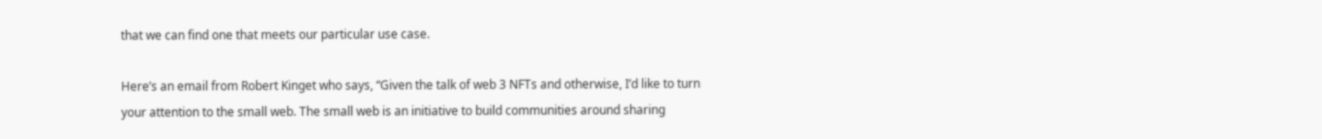that we can find one that meets our particular use case.

Here’s an email from Robert Kinget who says, “Given the talk of web 3 NFTs and otherwise, I’d like to turn your attention to the small web. The small web is an initiative to build communities around sharing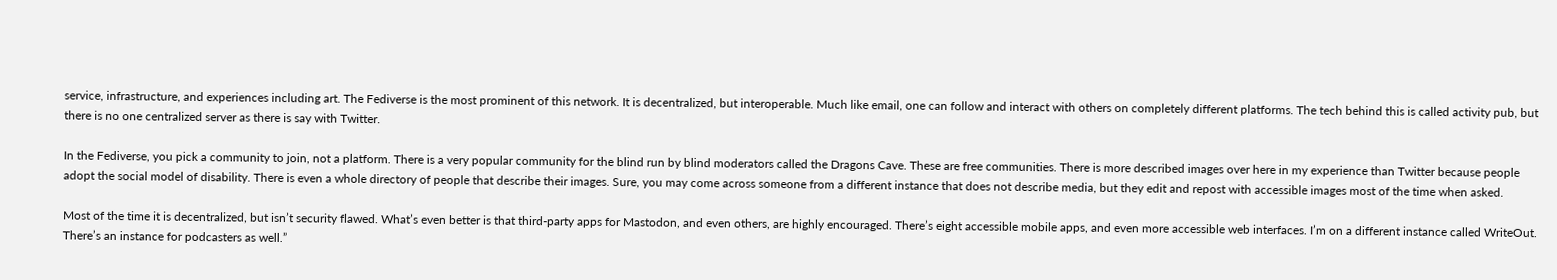service, infrastructure, and experiences including art. The Fediverse is the most prominent of this network. It is decentralized, but interoperable. Much like email, one can follow and interact with others on completely different platforms. The tech behind this is called activity pub, but there is no one centralized server as there is say with Twitter.

In the Fediverse, you pick a community to join, not a platform. There is a very popular community for the blind run by blind moderators called the Dragons Cave. These are free communities. There is more described images over here in my experience than Twitter because people adopt the social model of disability. There is even a whole directory of people that describe their images. Sure, you may come across someone from a different instance that does not describe media, but they edit and repost with accessible images most of the time when asked.

Most of the time it is decentralized, but isn’t security flawed. What’s even better is that third-party apps for Mastodon, and even others, are highly encouraged. There’s eight accessible mobile apps, and even more accessible web interfaces. I’m on a different instance called WriteOut. There’s an instance for podcasters as well.”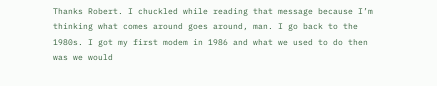Thanks Robert. I chuckled while reading that message because I’m thinking what comes around goes around, man. I go back to the 1980s. I got my first modem in 1986 and what we used to do then was we would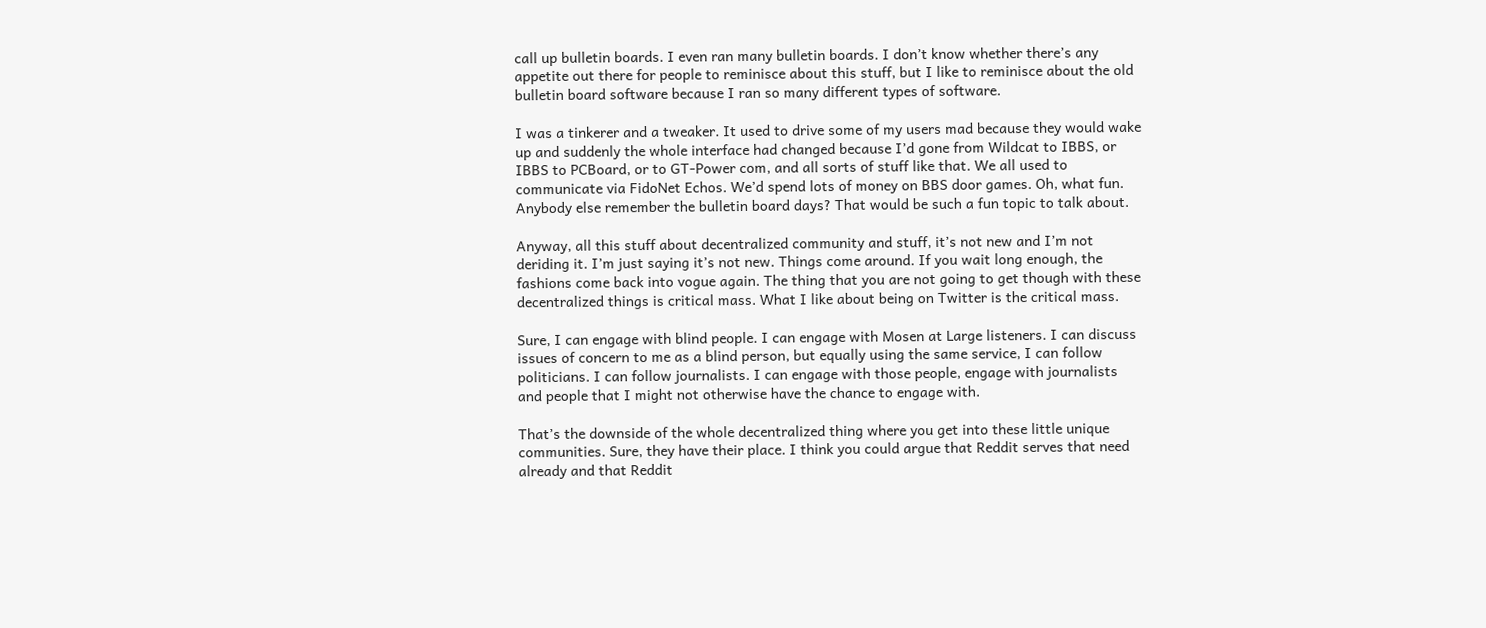call up bulletin boards. I even ran many bulletin boards. I don’t know whether there’s any appetite out there for people to reminisce about this stuff, but I like to reminisce about the old bulletin board software because I ran so many different types of software.

I was a tinkerer and a tweaker. It used to drive some of my users mad because they would wake up and suddenly the whole interface had changed because I’d gone from Wildcat to IBBS, or IBBS to PCBoard, or to GT-Power com, and all sorts of stuff like that. We all used to communicate via FidoNet Echos. We’d spend lots of money on BBS door games. Oh, what fun. Anybody else remember the bulletin board days? That would be such a fun topic to talk about.

Anyway, all this stuff about decentralized community and stuff, it’s not new and I’m not deriding it. I’m just saying it’s not new. Things come around. If you wait long enough, the fashions come back into vogue again. The thing that you are not going to get though with these decentralized things is critical mass. What I like about being on Twitter is the critical mass.

Sure, I can engage with blind people. I can engage with Mosen at Large listeners. I can discuss issues of concern to me as a blind person, but equally using the same service, I can follow politicians. I can follow journalists. I can engage with those people, engage with journalists and people that I might not otherwise have the chance to engage with.

That’s the downside of the whole decentralized thing where you get into these little unique communities. Sure, they have their place. I think you could argue that Reddit serves that need already and that Reddit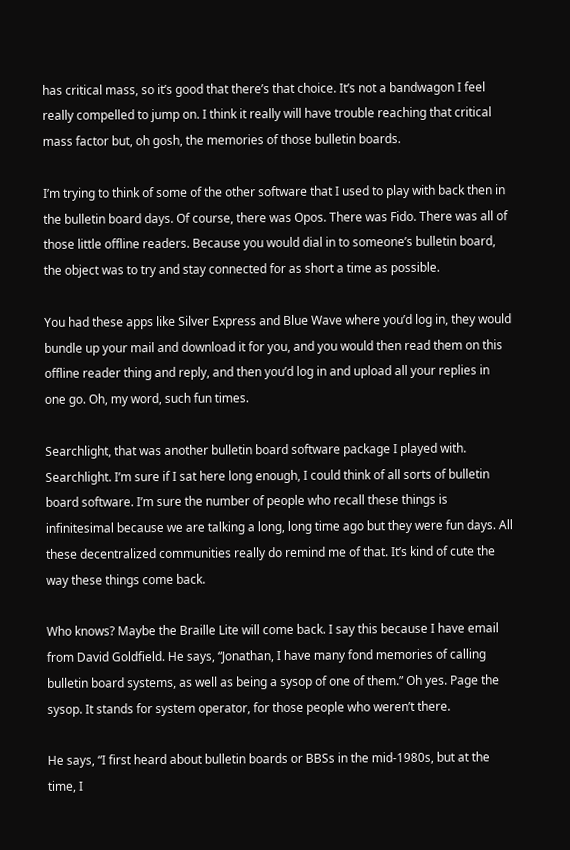has critical mass, so it’s good that there’s that choice. It’s not a bandwagon I feel really compelled to jump on. I think it really will have trouble reaching that critical mass factor but, oh gosh, the memories of those bulletin boards.

I’m trying to think of some of the other software that I used to play with back then in the bulletin board days. Of course, there was Opos. There was Fido. There was all of those little offline readers. Because you would dial in to someone’s bulletin board, the object was to try and stay connected for as short a time as possible.

You had these apps like Silver Express and Blue Wave where you’d log in, they would bundle up your mail and download it for you, and you would then read them on this offline reader thing and reply, and then you’d log in and upload all your replies in one go. Oh, my word, such fun times.

Searchlight, that was another bulletin board software package I played with. Searchlight. I’m sure if I sat here long enough, I could think of all sorts of bulletin board software. I’m sure the number of people who recall these things is infinitesimal because we are talking a long, long time ago but they were fun days. All these decentralized communities really do remind me of that. It’s kind of cute the way these things come back.

Who knows? Maybe the Braille Lite will come back. I say this because I have email from David Goldfield. He says, “Jonathan, I have many fond memories of calling bulletin board systems, as well as being a sysop of one of them.” Oh yes. Page the sysop. It stands for system operator, for those people who weren’t there.

He says, “I first heard about bulletin boards or BBSs in the mid-1980s, but at the time, I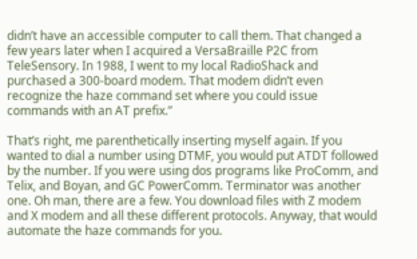didn’t have an accessible computer to call them. That changed a few years later when I acquired a VersaBraille P2C from TeleSensory. In 1988, I went to my local RadioShack and purchased a 300-board modem. That modem didn’t even recognize the haze command set where you could issue commands with an AT prefix.”

That’s right, me parenthetically inserting myself again. If you wanted to dial a number using DTMF, you would put ATDT followed by the number. If you were using dos programs like ProComm, and Telix, and Boyan, and GC PowerComm. Terminator was another one. Oh man, there are a few. You download files with Z modem and X modem and all these different protocols. Anyway, that would automate the haze commands for you.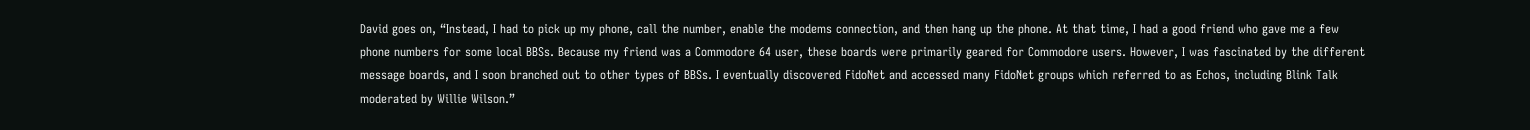David goes on, “Instead, I had to pick up my phone, call the number, enable the modems connection, and then hang up the phone. At that time, I had a good friend who gave me a few phone numbers for some local BBSs. Because my friend was a Commodore 64 user, these boards were primarily geared for Commodore users. However, I was fascinated by the different message boards, and I soon branched out to other types of BBSs. I eventually discovered FidoNet and accessed many FidoNet groups which referred to as Echos, including Blink Talk moderated by Willie Wilson.”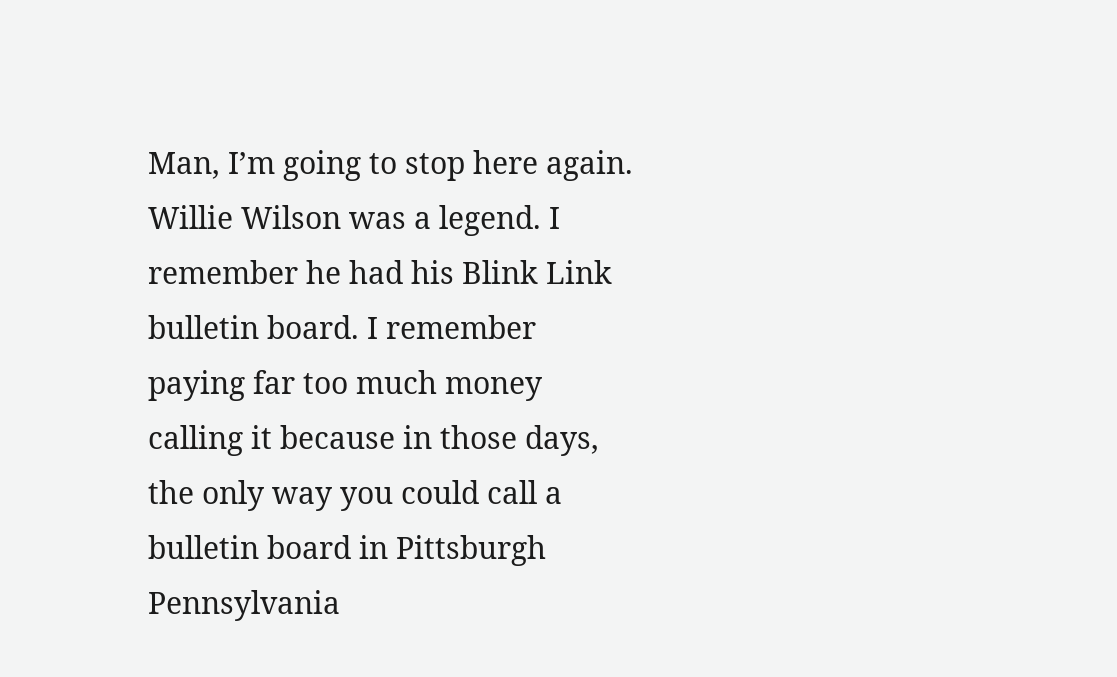Man, I’m going to stop here again. Willie Wilson was a legend. I remember he had his Blink Link bulletin board. I remember paying far too much money calling it because in those days, the only way you could call a bulletin board in Pittsburgh Pennsylvania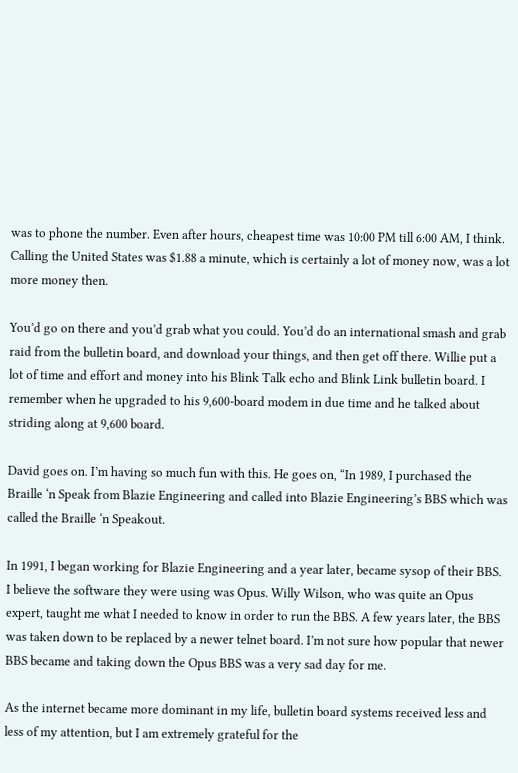was to phone the number. Even after hours, cheapest time was 10:00 PM till 6:00 AM, I think. Calling the United States was $1.88 a minute, which is certainly a lot of money now, was a lot more money then.

You’d go on there and you’d grab what you could. You’d do an international smash and grab raid from the bulletin board, and download your things, and then get off there. Willie put a lot of time and effort and money into his Blink Talk echo and Blink Link bulletin board. I remember when he upgraded to his 9,600-board modem in due time and he talked about striding along at 9,600 board.

David goes on. I’m having so much fun with this. He goes on, “In 1989, I purchased the Braille ‘n Speak from Blazie Engineering and called into Blazie Engineering’s BBS which was called the Braille ‘n Speakout.

In 1991, I began working for Blazie Engineering and a year later, became sysop of their BBS. I believe the software they were using was Opus. Willy Wilson, who was quite an Opus expert, taught me what I needed to know in order to run the BBS. A few years later, the BBS was taken down to be replaced by a newer telnet board. I’m not sure how popular that newer BBS became and taking down the Opus BBS was a very sad day for me.

As the internet became more dominant in my life, bulletin board systems received less and less of my attention, but I am extremely grateful for the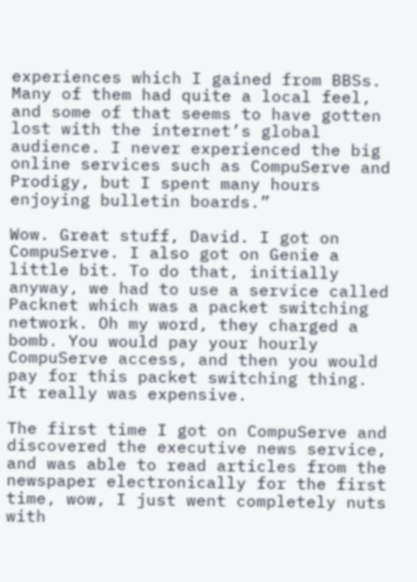experiences which I gained from BBSs. Many of them had quite a local feel, and some of that seems to have gotten lost with the internet’s global audience. I never experienced the big online services such as CompuServe and Prodigy, but I spent many hours enjoying bulletin boards.”

Wow. Great stuff, David. I got on CompuServe. I also got on Genie a little bit. To do that, initially anyway, we had to use a service called Packnet which was a packet switching network. Oh my word, they charged a bomb. You would pay your hourly CompuServe access, and then you would pay for this packet switching thing. It really was expensive.

The first time I got on CompuServe and discovered the executive news service, and was able to read articles from the newspaper electronically for the first time, wow, I just went completely nuts with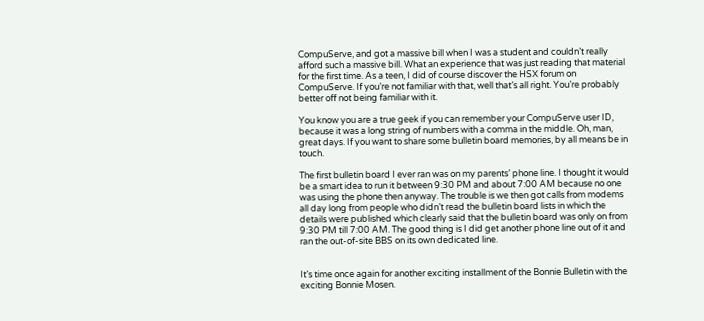CompuServe, and got a massive bill when I was a student and couldn’t really afford such a massive bill. What an experience that was just reading that material for the first time. As a teen, I did of course discover the HSX forum on CompuServe. If you’re not familiar with that, well that’s all right. You’re probably better off not being familiar with it.

You know you are a true geek if you can remember your CompuServe user ID, because it was a long string of numbers with a comma in the middle. Oh, man, great days. If you want to share some bulletin board memories, by all means be in touch.

The first bulletin board I ever ran was on my parents’ phone line. I thought it would be a smart idea to run it between 9:30 PM and about 7:00 AM because no one was using the phone then anyway. The trouble is we then got calls from modems all day long from people who didn’t read the bulletin board lists in which the details were published which clearly said that the bulletin board was only on from 9:30 PM till 7:00 AM. The good thing is I did get another phone line out of it and ran the out-of-site BBS on its own dedicated line.


It’s time once again for another exciting installment of the Bonnie Bulletin with the exciting Bonnie Mosen.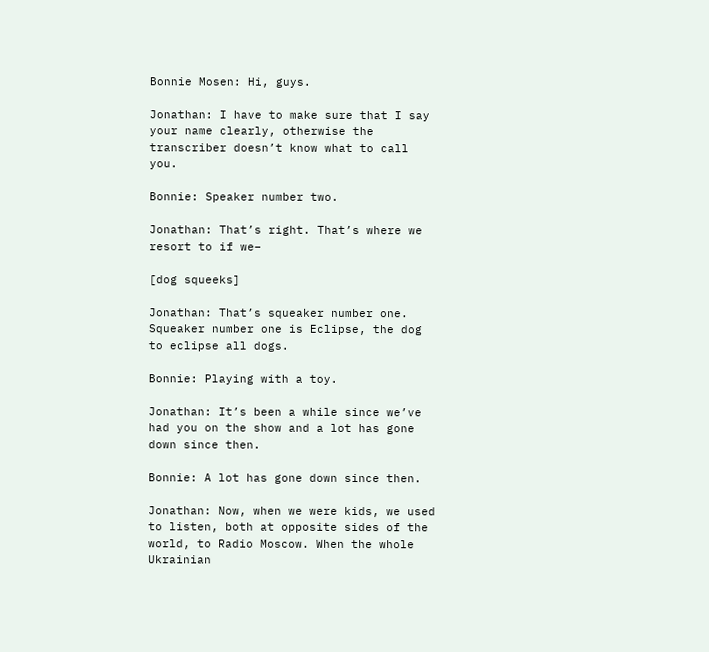Bonnie Mosen: Hi, guys.

Jonathan: I have to make sure that I say your name clearly, otherwise the transcriber doesn’t know what to call you.

Bonnie: Speaker number two.

Jonathan: That’s right. That’s where we resort to if we–

[dog squeeks]

Jonathan: That’s squeaker number one. Squeaker number one is Eclipse, the dog to eclipse all dogs.

Bonnie: Playing with a toy.

Jonathan: It’s been a while since we’ve had you on the show and a lot has gone down since then.

Bonnie: A lot has gone down since then.

Jonathan: Now, when we were kids, we used to listen, both at opposite sides of the world, to Radio Moscow. When the whole Ukrainian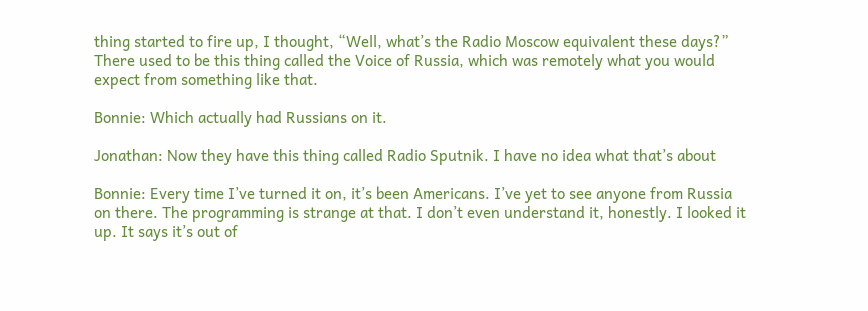thing started to fire up, I thought, “Well, what’s the Radio Moscow equivalent these days?” There used to be this thing called the Voice of Russia, which was remotely what you would expect from something like that.

Bonnie: Which actually had Russians on it.

Jonathan: Now they have this thing called Radio Sputnik. I have no idea what that’s about

Bonnie: Every time I’ve turned it on, it’s been Americans. I’ve yet to see anyone from Russia on there. The programming is strange at that. I don’t even understand it, honestly. I looked it up. It says it’s out of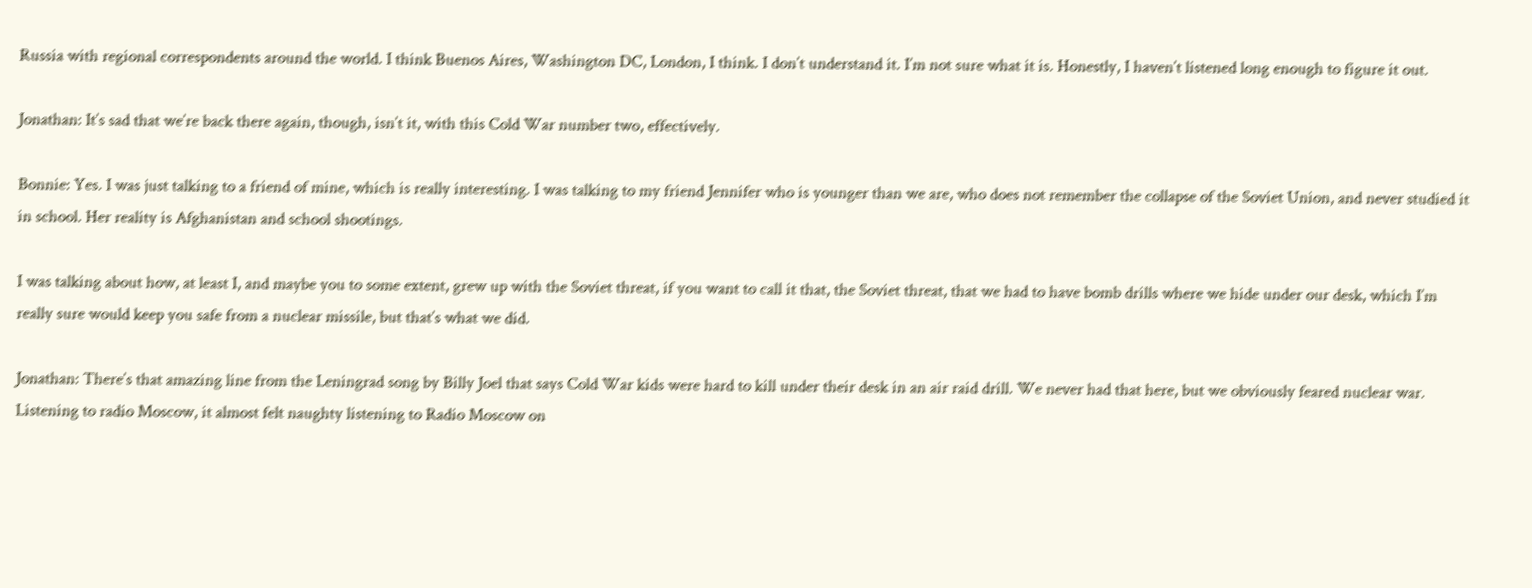Russia with regional correspondents around the world. I think Buenos Aires, Washington DC, London, I think. I don’t understand it. I’m not sure what it is. Honestly, I haven’t listened long enough to figure it out.

Jonathan: It’s sad that we’re back there again, though, isn’t it, with this Cold War number two, effectively.

Bonnie: Yes. I was just talking to a friend of mine, which is really interesting. I was talking to my friend Jennifer who is younger than we are, who does not remember the collapse of the Soviet Union, and never studied it in school. Her reality is Afghanistan and school shootings.

I was talking about how, at least I, and maybe you to some extent, grew up with the Soviet threat, if you want to call it that, the Soviet threat, that we had to have bomb drills where we hide under our desk, which I’m really sure would keep you safe from a nuclear missile, but that’s what we did.

Jonathan: There’s that amazing line from the Leningrad song by Billy Joel that says Cold War kids were hard to kill under their desk in an air raid drill. We never had that here, but we obviously feared nuclear war. Listening to radio Moscow, it almost felt naughty listening to Radio Moscow on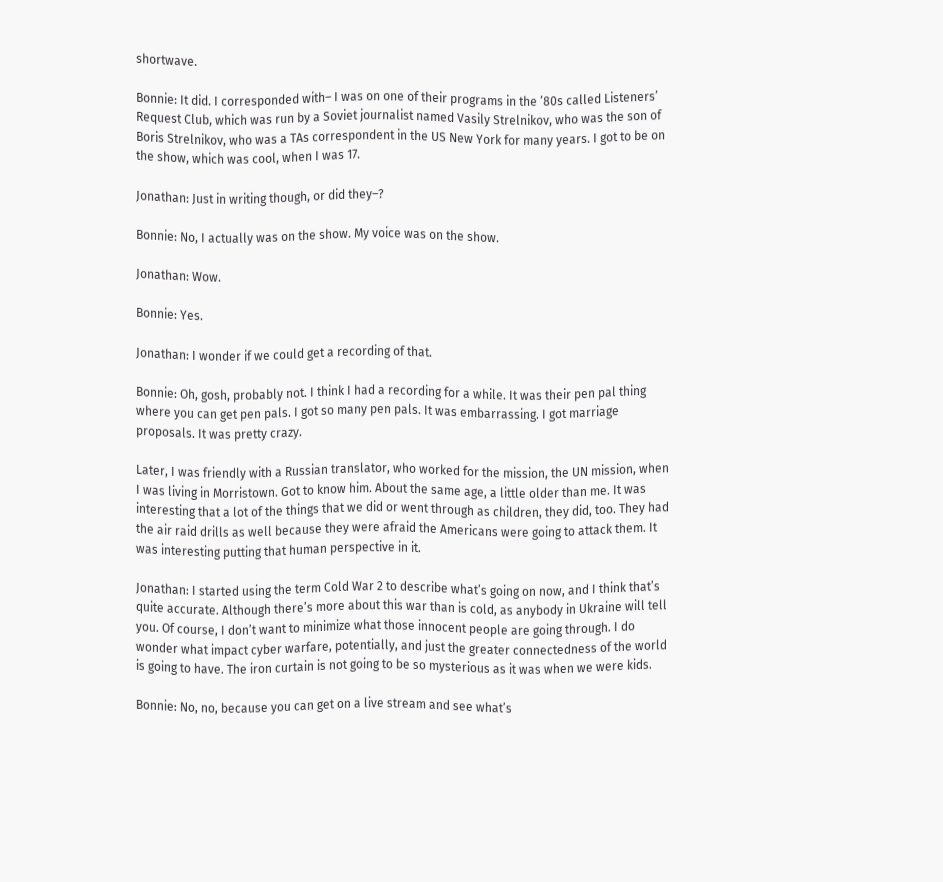shortwave.

Bonnie: It did. I corresponded with– I was on one of their programs in the ’80s called Listeners’ Request Club, which was run by a Soviet journalist named Vasily Strelnikov, who was the son of Boris Strelnikov, who was a TAs correspondent in the US New York for many years. I got to be on the show, which was cool, when I was 17.

Jonathan: Just in writing though, or did they–?

Bonnie: No, I actually was on the show. My voice was on the show.

Jonathan: Wow.

Bonnie: Yes.

Jonathan: I wonder if we could get a recording of that.

Bonnie: Oh, gosh, probably not. I think I had a recording for a while. It was their pen pal thing where you can get pen pals. I got so many pen pals. It was embarrassing. I got marriage proposals. It was pretty crazy.

Later, I was friendly with a Russian translator, who worked for the mission, the UN mission, when I was living in Morristown. Got to know him. About the same age, a little older than me. It was interesting that a lot of the things that we did or went through as children, they did, too. They had the air raid drills as well because they were afraid the Americans were going to attack them. It was interesting putting that human perspective in it.

Jonathan: I started using the term Cold War 2 to describe what’s going on now, and I think that’s quite accurate. Although there’s more about this war than is cold, as anybody in Ukraine will tell you. Of course, I don’t want to minimize what those innocent people are going through. I do wonder what impact cyber warfare, potentially, and just the greater connectedness of the world is going to have. The iron curtain is not going to be so mysterious as it was when we were kids.

Bonnie: No, no, because you can get on a live stream and see what’s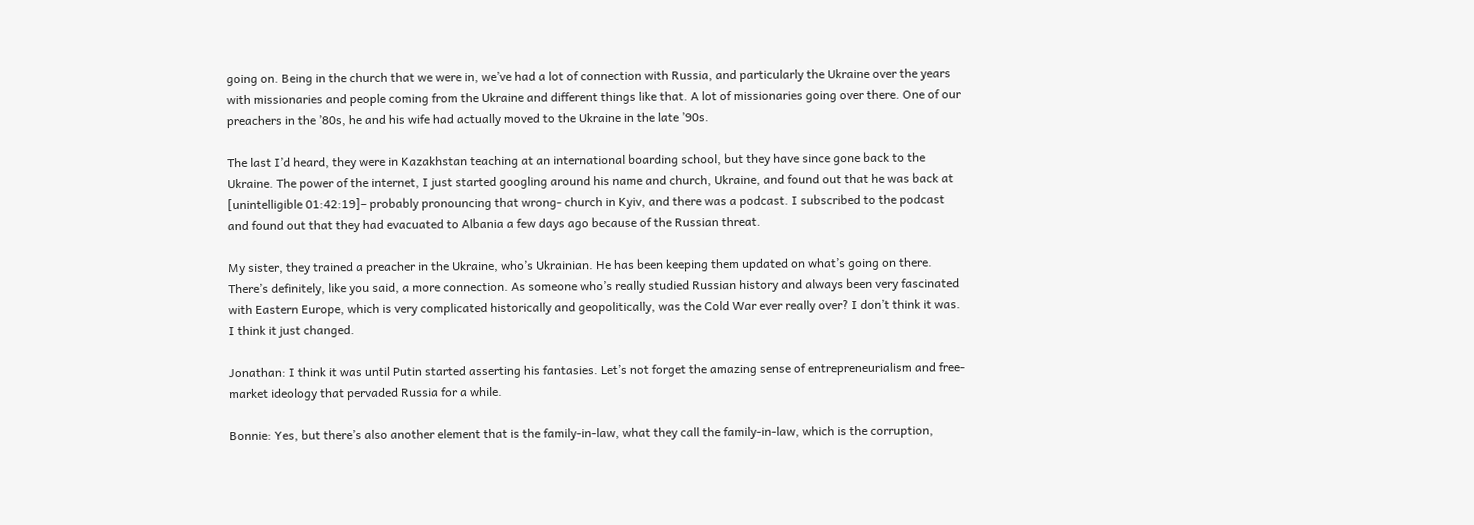going on. Being in the church that we were in, we’ve had a lot of connection with Russia, and particularly the Ukraine over the years with missionaries and people coming from the Ukraine and different things like that. A lot of missionaries going over there. One of our preachers in the ’80s, he and his wife had actually moved to the Ukraine in the late ’90s.

The last I’d heard, they were in Kazakhstan teaching at an international boarding school, but they have since gone back to the Ukraine. The power of the internet, I just started googling around his name and church, Ukraine, and found out that he was back at [unintelligible 01:42:19]– probably pronouncing that wrong- church in Kyiv, and there was a podcast. I subscribed to the podcast and found out that they had evacuated to Albania a few days ago because of the Russian threat.

My sister, they trained a preacher in the Ukraine, who’s Ukrainian. He has been keeping them updated on what’s going on there. There’s definitely, like you said, a more connection. As someone who’s really studied Russian history and always been very fascinated with Eastern Europe, which is very complicated historically and geopolitically, was the Cold War ever really over? I don’t think it was. I think it just changed.

Jonathan: I think it was until Putin started asserting his fantasies. Let’s not forget the amazing sense of entrepreneurialism and free-market ideology that pervaded Russia for a while.

Bonnie: Yes, but there’s also another element that is the family-in-law, what they call the family-in-law, which is the corruption,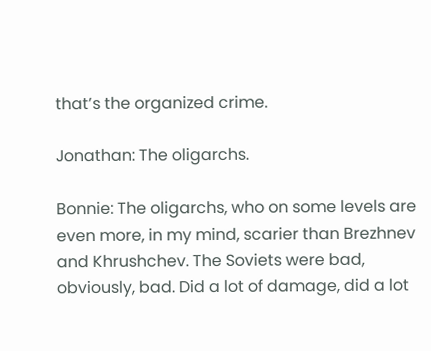that’s the organized crime.

Jonathan: The oligarchs.

Bonnie: The oligarchs, who on some levels are even more, in my mind, scarier than Brezhnev and Khrushchev. The Soviets were bad, obviously, bad. Did a lot of damage, did a lot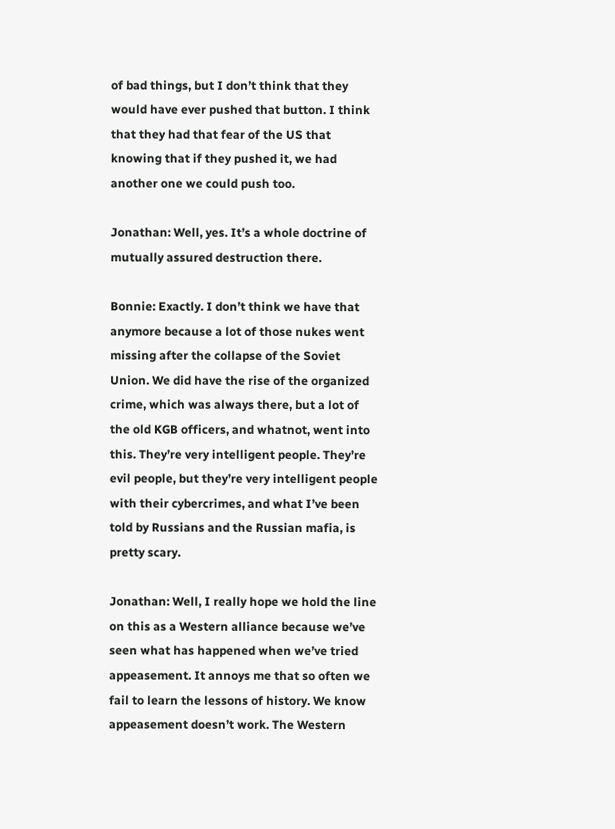of bad things, but I don’t think that they would have ever pushed that button. I think that they had that fear of the US that knowing that if they pushed it, we had another one we could push too.

Jonathan: Well, yes. It’s a whole doctrine of mutually assured destruction there.

Bonnie: Exactly. I don’t think we have that anymore because a lot of those nukes went missing after the collapse of the Soviet Union. We did have the rise of the organized crime, which was always there, but a lot of the old KGB officers, and whatnot, went into this. They’re very intelligent people. They’re evil people, but they’re very intelligent people with their cybercrimes, and what I’ve been told by Russians and the Russian mafia, is pretty scary.

Jonathan: Well, I really hope we hold the line on this as a Western alliance because we’ve seen what has happened when we’ve tried appeasement. It annoys me that so often we fail to learn the lessons of history. We know appeasement doesn’t work. The Western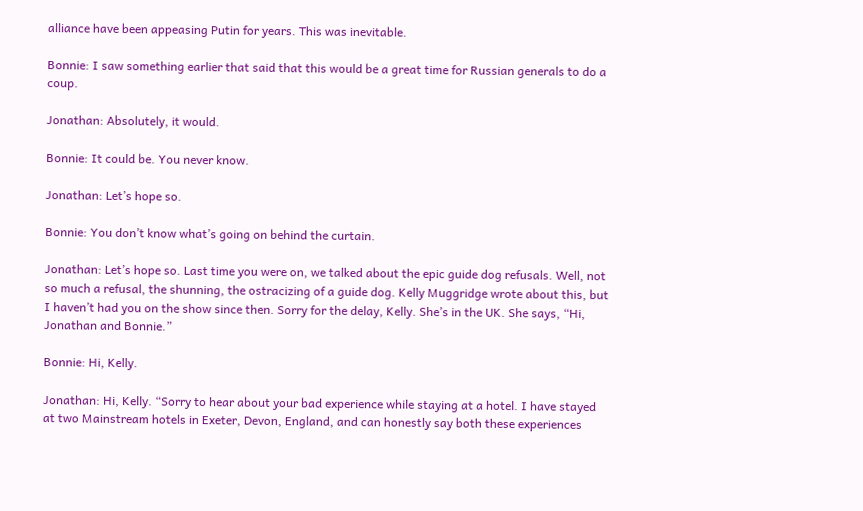alliance have been appeasing Putin for years. This was inevitable.

Bonnie: I saw something earlier that said that this would be a great time for Russian generals to do a coup.

Jonathan: Absolutely, it would.

Bonnie: It could be. You never know.

Jonathan: Let’s hope so.

Bonnie: You don’t know what’s going on behind the curtain.

Jonathan: Let’s hope so. Last time you were on, we talked about the epic guide dog refusals. Well, not so much a refusal, the shunning, the ostracizing of a guide dog. Kelly Muggridge wrote about this, but I haven’t had you on the show since then. Sorry for the delay, Kelly. She’s in the UK. She says, “Hi, Jonathan and Bonnie.”

Bonnie: Hi, Kelly.

Jonathan: Hi, Kelly. “Sorry to hear about your bad experience while staying at a hotel. I have stayed at two Mainstream hotels in Exeter, Devon, England, and can honestly say both these experiences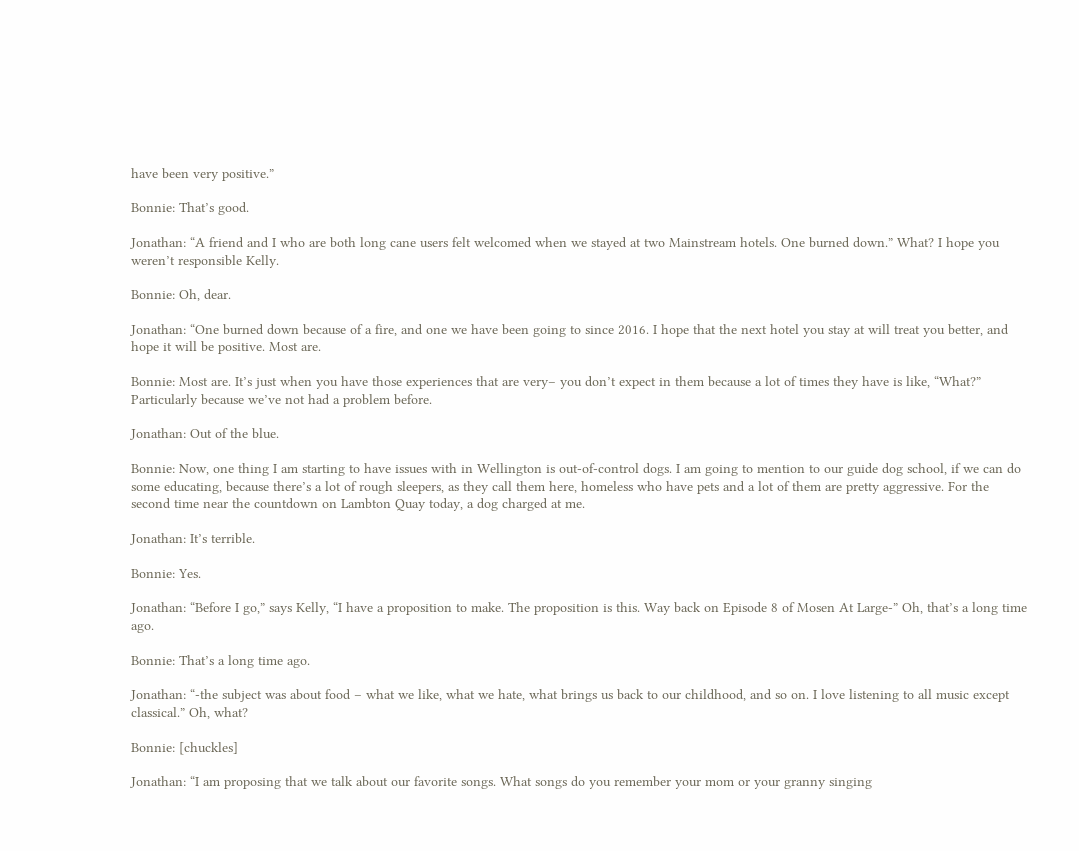have been very positive.”

Bonnie: That’s good.

Jonathan: “A friend and I who are both long cane users felt welcomed when we stayed at two Mainstream hotels. One burned down.” What? I hope you weren’t responsible Kelly.

Bonnie: Oh, dear.

Jonathan: “One burned down because of a fire, and one we have been going to since 2016. I hope that the next hotel you stay at will treat you better, and hope it will be positive. Most are.

Bonnie: Most are. It’s just when you have those experiences that are very– you don’t expect in them because a lot of times they have is like, “What?” Particularly because we’ve not had a problem before.

Jonathan: Out of the blue.

Bonnie: Now, one thing I am starting to have issues with in Wellington is out-of-control dogs. I am going to mention to our guide dog school, if we can do some educating, because there’s a lot of rough sleepers, as they call them here, homeless who have pets and a lot of them are pretty aggressive. For the second time near the countdown on Lambton Quay today, a dog charged at me.

Jonathan: It’s terrible.

Bonnie: Yes.

Jonathan: “Before I go,” says Kelly, “I have a proposition to make. The proposition is this. Way back on Episode 8 of Mosen At Large-” Oh, that’s a long time ago.

Bonnie: That’s a long time ago.

Jonathan: “-the subject was about food – what we like, what we hate, what brings us back to our childhood, and so on. I love listening to all music except classical.” Oh, what?

Bonnie: [chuckles]

Jonathan: “I am proposing that we talk about our favorite songs. What songs do you remember your mom or your granny singing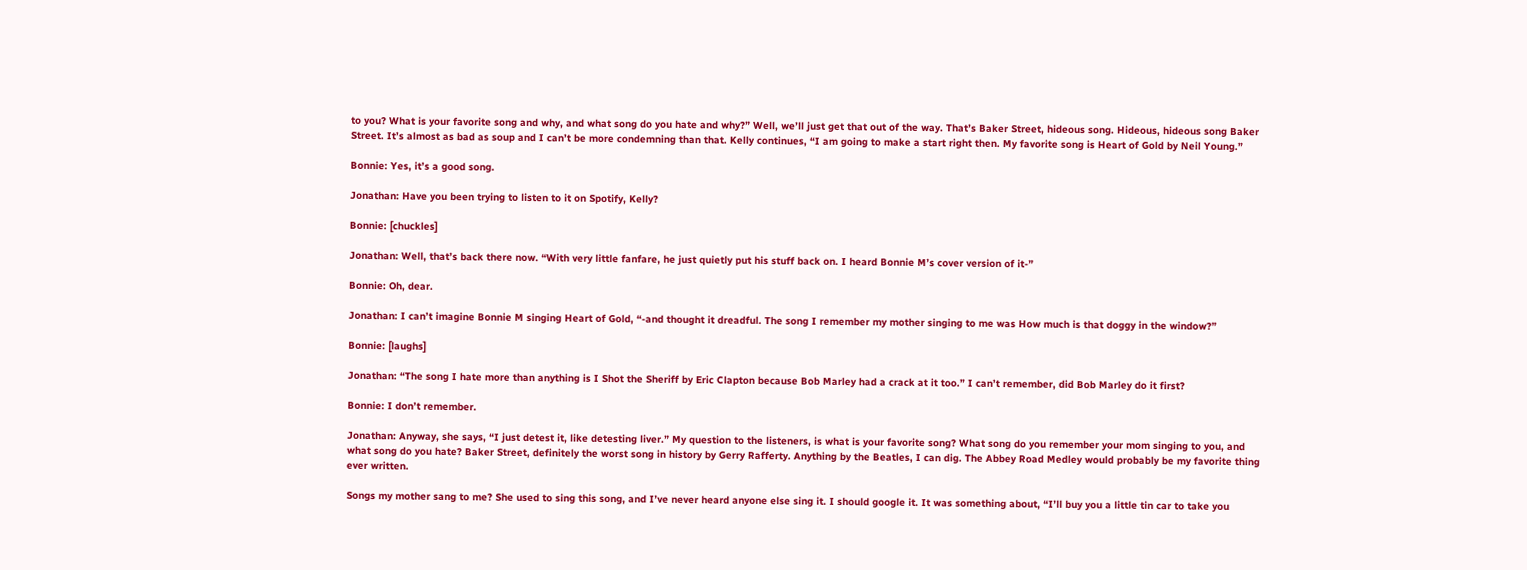to you? What is your favorite song and why, and what song do you hate and why?” Well, we’ll just get that out of the way. That’s Baker Street, hideous song. Hideous, hideous song Baker Street. It’s almost as bad as soup and I can’t be more condemning than that. Kelly continues, “I am going to make a start right then. My favorite song is Heart of Gold by Neil Young.”

Bonnie: Yes, it’s a good song.

Jonathan: Have you been trying to listen to it on Spotify, Kelly?

Bonnie: [chuckles]

Jonathan: Well, that’s back there now. “With very little fanfare, he just quietly put his stuff back on. I heard Bonnie M’s cover version of it-”

Bonnie: Oh, dear.

Jonathan: I can’t imagine Bonnie M singing Heart of Gold, “-and thought it dreadful. The song I remember my mother singing to me was How much is that doggy in the window?”

Bonnie: [laughs]

Jonathan: “The song I hate more than anything is I Shot the Sheriff by Eric Clapton because Bob Marley had a crack at it too.” I can’t remember, did Bob Marley do it first?

Bonnie: I don’t remember.

Jonathan: Anyway, she says, “I just detest it, like detesting liver.” My question to the listeners, is what is your favorite song? What song do you remember your mom singing to you, and what song do you hate? Baker Street, definitely the worst song in history by Gerry Rafferty. Anything by the Beatles, I can dig. The Abbey Road Medley would probably be my favorite thing ever written.

Songs my mother sang to me? She used to sing this song, and I’ve never heard anyone else sing it. I should google it. It was something about, “I’ll buy you a little tin car to take you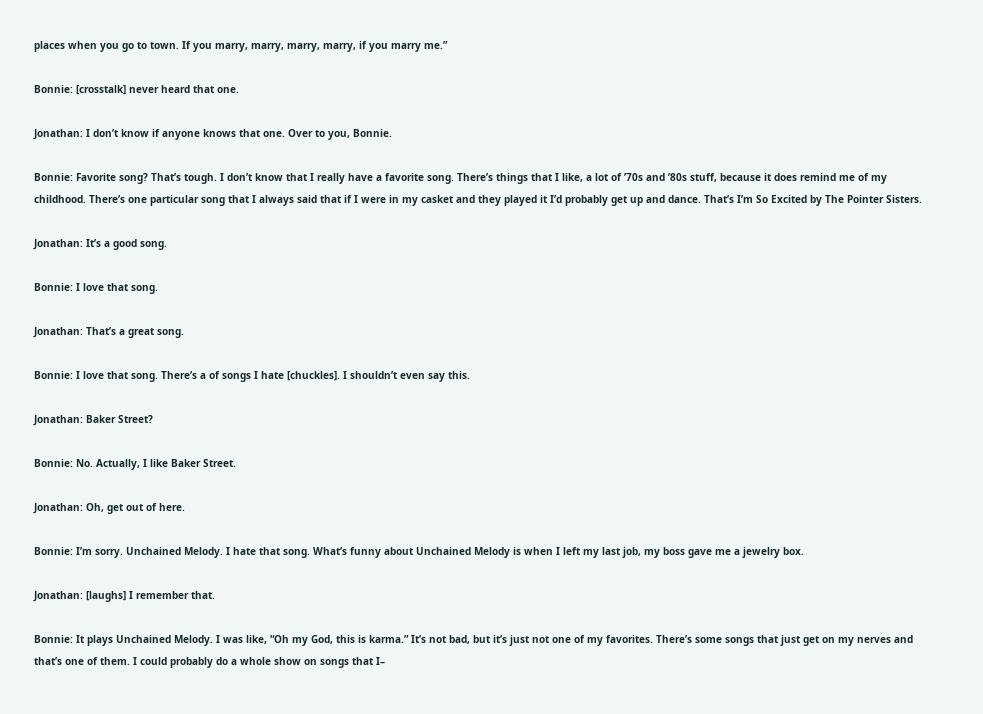places when you go to town. If you marry, marry, marry, marry, if you marry me.”

Bonnie: [crosstalk] never heard that one.

Jonathan: I don’t know if anyone knows that one. Over to you, Bonnie.

Bonnie: Favorite song? That’s tough. I don’t know that I really have a favorite song. There’s things that I like, a lot of ’70s and ’80s stuff, because it does remind me of my childhood. There’s one particular song that I always said that if I were in my casket and they played it I’d probably get up and dance. That’s I’m So Excited by The Pointer Sisters.

Jonathan: It’s a good song.

Bonnie: I love that song.

Jonathan: That’s a great song.

Bonnie: I love that song. There’s a of songs I hate [chuckles]. I shouldn’t even say this.

Jonathan: Baker Street?

Bonnie: No. Actually, I like Baker Street.

Jonathan: Oh, get out of here.

Bonnie: I’m sorry. Unchained Melody. I hate that song. What’s funny about Unchained Melody is when I left my last job, my boss gave me a jewelry box.

Jonathan: [laughs] I remember that.

Bonnie: It plays Unchained Melody. I was like, “Oh my God, this is karma.” It’s not bad, but it’s just not one of my favorites. There’s some songs that just get on my nerves and that’s one of them. I could probably do a whole show on songs that I–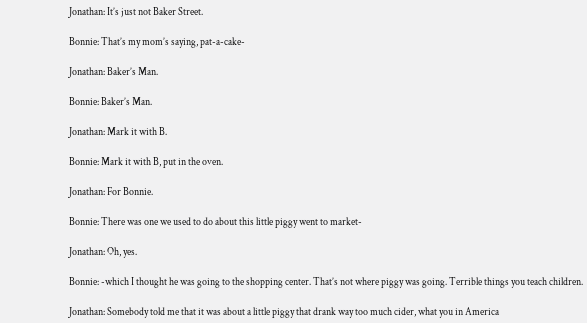Jonathan: It’s just not Baker Street.

Bonnie: That’s my mom’s saying, pat-a-cake-

Jonathan: Baker’s Man.

Bonnie: Baker’s Man.

Jonathan: Mark it with B.

Bonnie: Mark it with B, put in the oven.

Jonathan: For Bonnie.

Bonnie: There was one we used to do about this little piggy went to market-

Jonathan: Oh, yes.

Bonnie: -which I thought he was going to the shopping center. That’s not where piggy was going. Terrible things you teach children.

Jonathan: Somebody told me that it was about a little piggy that drank way too much cider, what you in America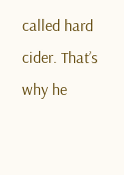called hard cider. That’s why he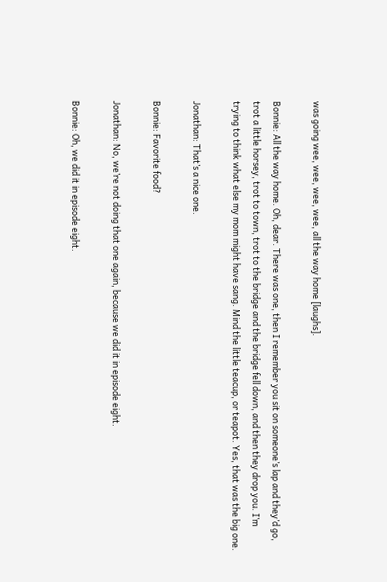was going wee, wee, wee, wee, all the way home [laughs].

Bonnie: All the way home. Oh, dear. There was one, then I remember you sit on someone’s lap and they’d go, trot a little horsey, trot to town, trot to the bridge and the bridge fell down, and then they drop you. I’m trying to think what else my mom might have sang. Mind the little teacup, or teapot. Yes, that was the big one.

Jonathan: That’s a nice one.

Bonnie: Favorite food?

Jonathan: No, we’re not doing that one again, because we did it in episode eight.

Bonnie: Oh, we did it in episode eight.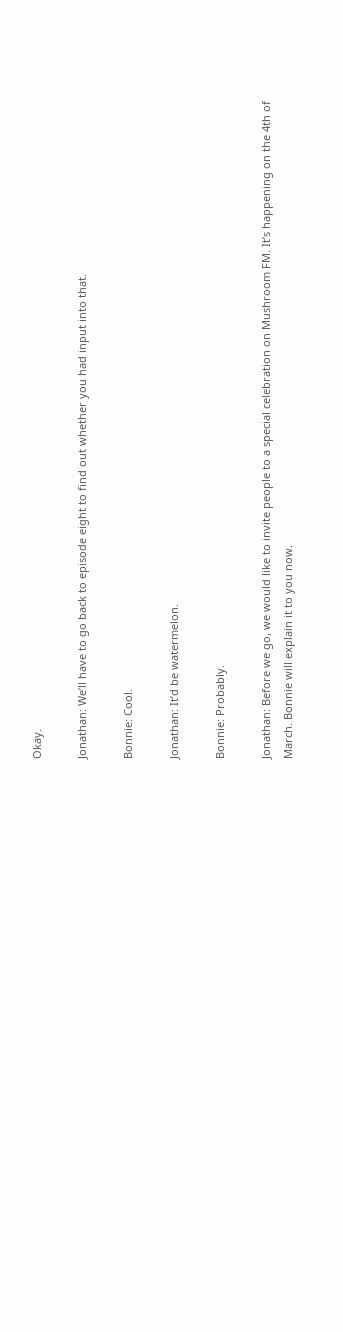Okay.

Jonathan: We’ll have to go back to episode eight to find out whether you had input into that.

Bonnie: Cool.

Jonathan: It’d be watermelon.

Bonnie: Probably.

Jonathan: Before we go, we would like to invite people to a special celebration on Mushroom FM. It’s happening on the 4th of March. Bonnie will explain it to you now.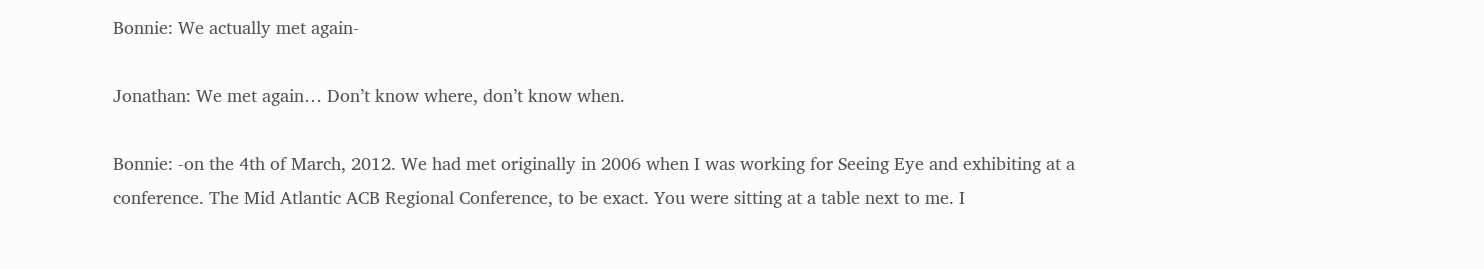Bonnie: We actually met again-

Jonathan: We met again… Don’t know where, don’t know when.

Bonnie: -on the 4th of March, 2012. We had met originally in 2006 when I was working for Seeing Eye and exhibiting at a conference. The Mid Atlantic ACB Regional Conference, to be exact. You were sitting at a table next to me. I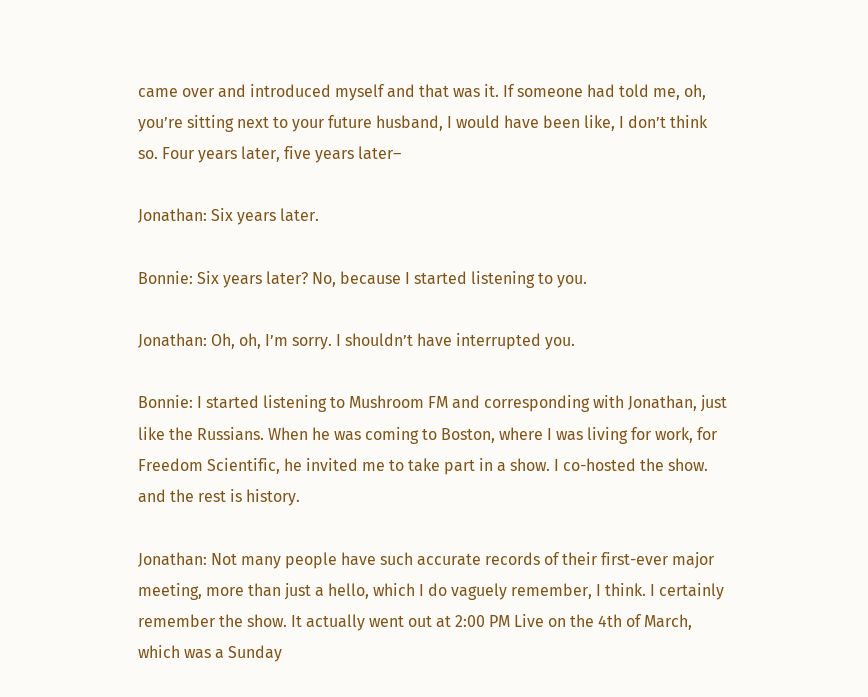came over and introduced myself and that was it. If someone had told me, oh, you’re sitting next to your future husband, I would have been like, I don’t think so. Four years later, five years later–

Jonathan: Six years later.

Bonnie: Six years later? No, because I started listening to you.

Jonathan: Oh, oh, I’m sorry. I shouldn’t have interrupted you.

Bonnie: I started listening to Mushroom FM and corresponding with Jonathan, just like the Russians. When he was coming to Boston, where I was living for work, for Freedom Scientific, he invited me to take part in a show. I co-hosted the show. and the rest is history.

Jonathan: Not many people have such accurate records of their first-ever major meeting, more than just a hello, which I do vaguely remember, I think. I certainly remember the show. It actually went out at 2:00 PM Live on the 4th of March, which was a Sunday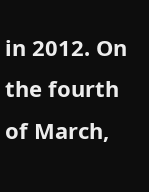in 2012. On the fourth of March,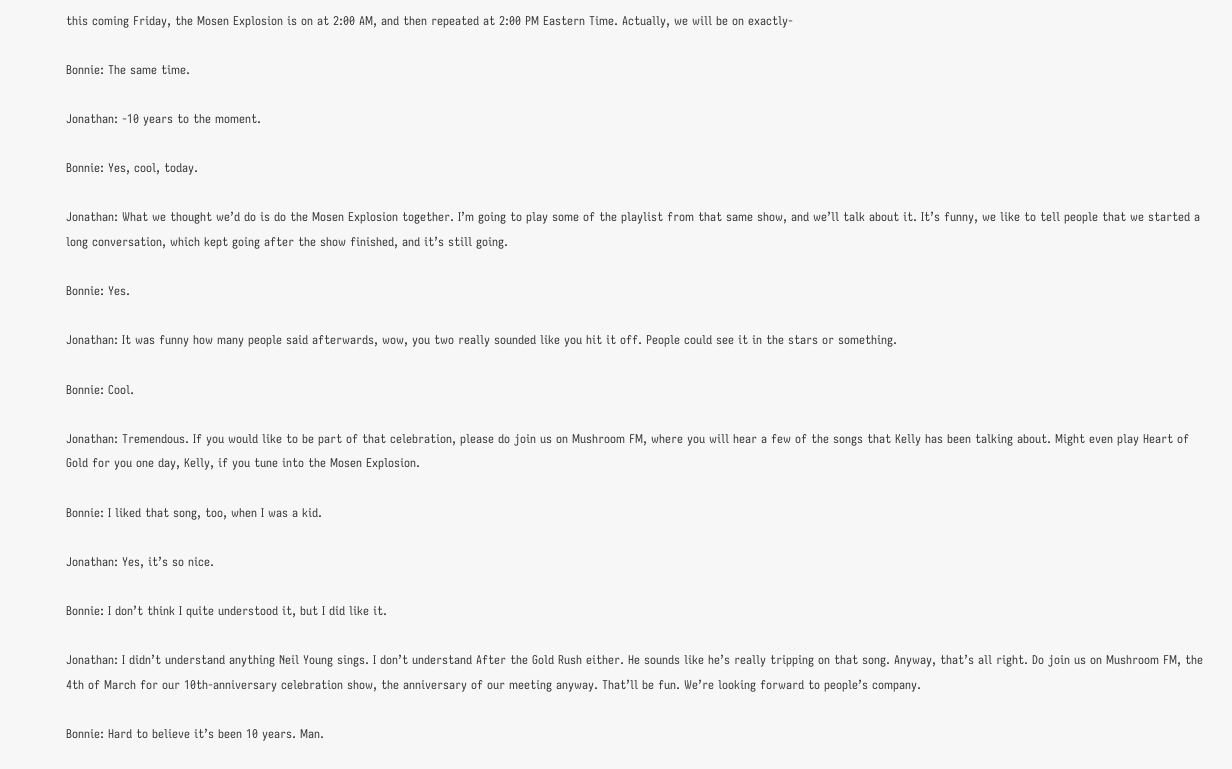this coming Friday, the Mosen Explosion is on at 2:00 AM, and then repeated at 2:00 PM Eastern Time. Actually, we will be on exactly-

Bonnie: The same time.

Jonathan: -10 years to the moment.

Bonnie: Yes, cool, today.

Jonathan: What we thought we’d do is do the Mosen Explosion together. I’m going to play some of the playlist from that same show, and we’ll talk about it. It’s funny, we like to tell people that we started a long conversation, which kept going after the show finished, and it’s still going.

Bonnie: Yes.

Jonathan: It was funny how many people said afterwards, wow, you two really sounded like you hit it off. People could see it in the stars or something.

Bonnie: Cool.

Jonathan: Tremendous. If you would like to be part of that celebration, please do join us on Mushroom FM, where you will hear a few of the songs that Kelly has been talking about. Might even play Heart of Gold for you one day, Kelly, if you tune into the Mosen Explosion.

Bonnie: I liked that song, too, when I was a kid.

Jonathan: Yes, it’s so nice.

Bonnie: I don’t think I quite understood it, but I did like it.

Jonathan: I didn’t understand anything Neil Young sings. I don’t understand After the Gold Rush either. He sounds like he’s really tripping on that song. Anyway, that’s all right. Do join us on Mushroom FM, the 4th of March for our 10th-anniversary celebration show, the anniversary of our meeting anyway. That’ll be fun. We’re looking forward to people’s company.

Bonnie: Hard to believe it’s been 10 years. Man.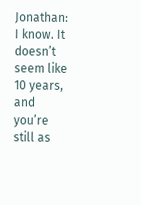Jonathan: I know. It doesn’t seem like 10 years, and you’re still as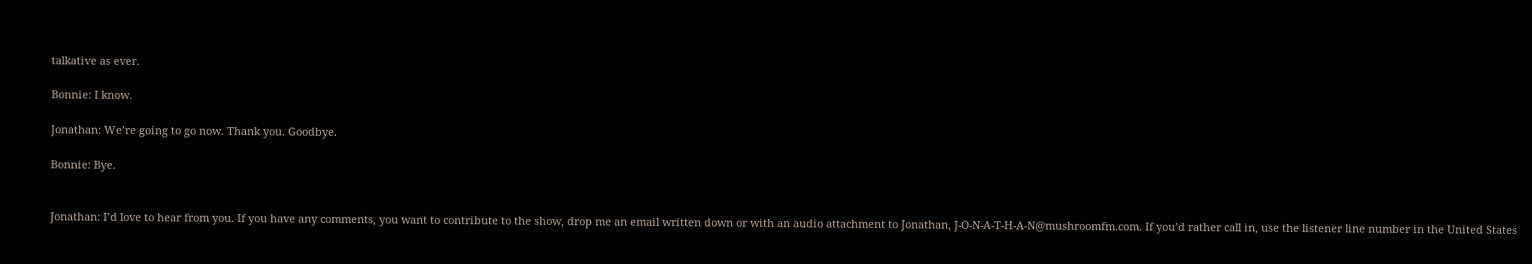talkative as ever.

Bonnie: I know.

Jonathan: We’re going to go now. Thank you. Goodbye.

Bonnie: Bye.


Jonathan: I’d love to hear from you. If you have any comments, you want to contribute to the show, drop me an email written down or with an audio attachment to Jonathan, J-O-N-A-T-H-A-N@mushroomfm.com. If you’d rather call in, use the listener line number in the United States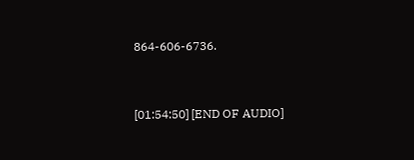864-606-6736.


[01:54:50] [END OF AUDIO]